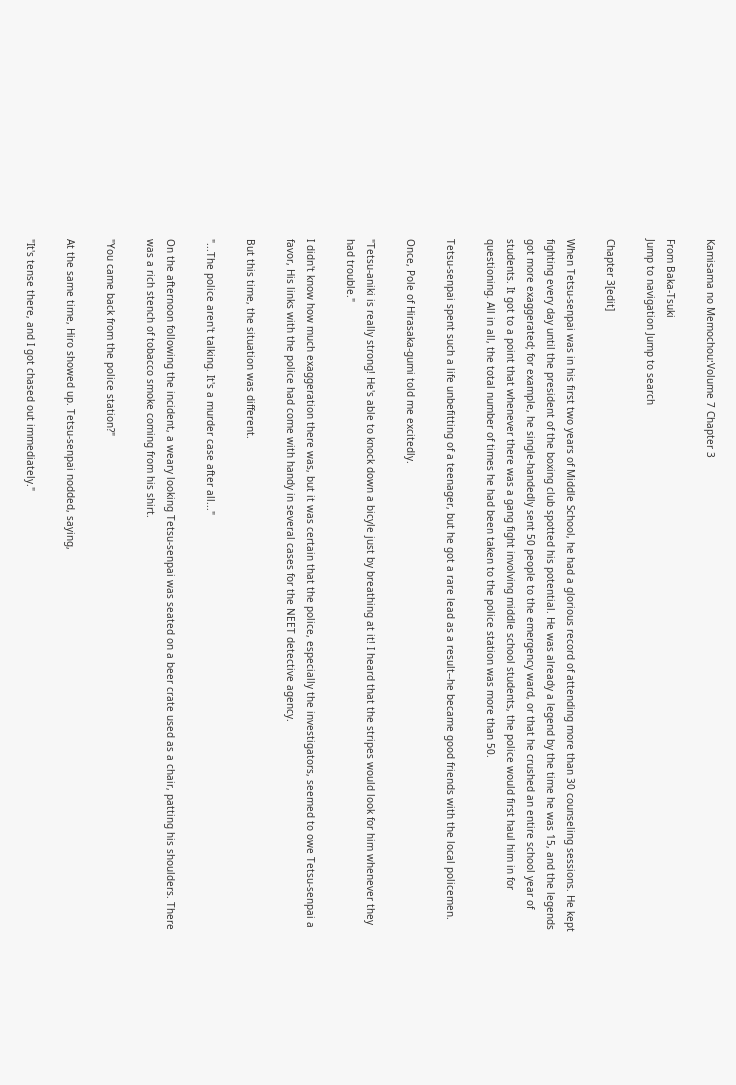Kamisama no Memochou:Volume 7 Chapter 3

From Baka-Tsuki
Jump to navigation Jump to search

Chapter 3[edit]

When Tetsu-senpai was in his first two years of Middle School, he had a glorious record of attending more than 30 counseling sessions. He kept fighting every day until the president of the boxing club spotted his potential. He was already a legend by the time he was 15, and the legends got more exaggerated; for example, he single-handedly sent 50 people to the emergency ward, or that he crushed an entire school year of students. It got to a point that whenever there was a gang fight involving middle school students, the police would first haul him in for questioning. All in all, the total number of times he had been taken to the police station was more than 50.

Tetsu-senpai spent such a life unbefitting of a teenager, but he got a rare lead as a result--he became good friends with the local policemen.

Once, Pole of Hirasaka-gumi told me excitedly.

"Tetsu-aniki is really strong! He's able to knock down a bicyle just by breathing at it! I heard that the stripes would look for him whenever they had trouble."

I didn't know how much exaggeration there was, but it was certain that the police, especially the investigators, seemed to owe Tetsu-senpai a favor, His links with the police had come with handy in several cases for the NEET detective agency.

But this time, the situation was different.

"...The police aren't talking. It's a murder case after all..."

On the afternoon following the incident, a weary looking Tetsu-senpai was seated on a beer crate used as a chair, patting his shoulders. There was a rich stench of tobacco smoke coming from his shirt.

"You came back from the police station?"

At the same time, Hiro showed up. Tetsu-senpai nodded, saying,

"It's tense there, and I got chased out immediately."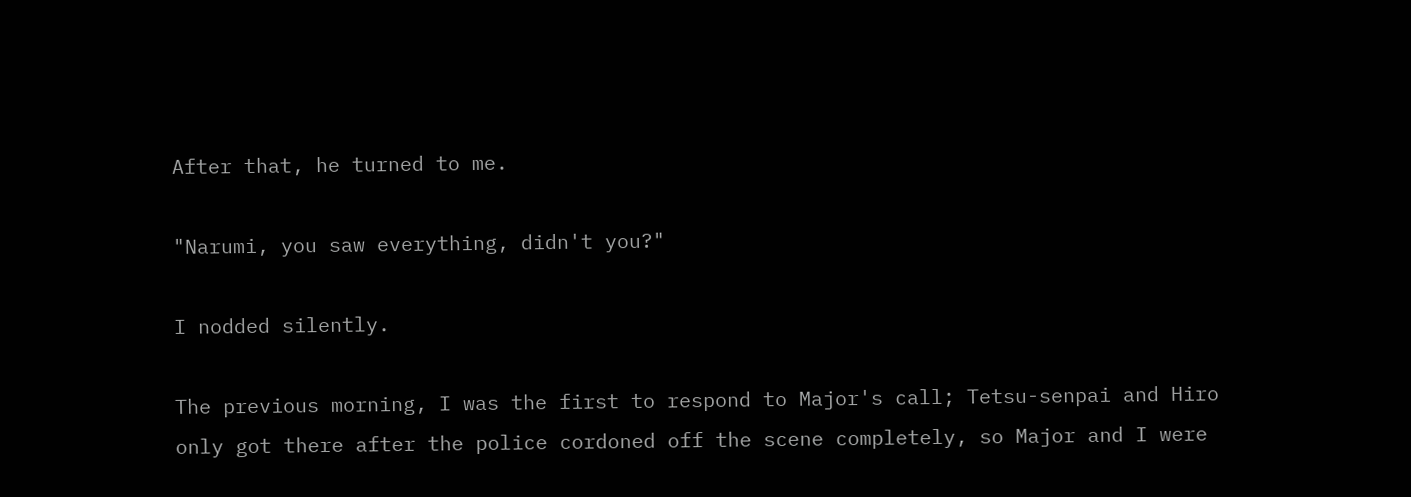After that, he turned to me.

"Narumi, you saw everything, didn't you?"

I nodded silently.

The previous morning, I was the first to respond to Major's call; Tetsu-senpai and Hiro only got there after the police cordoned off the scene completely, so Major and I were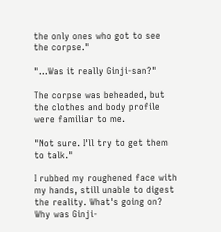the only ones who got to see the corpse."

"...Was it really Ginji-san?"

The corpse was beheaded, but the clothes and body profile were familiar to me.

"Not sure. I'll try to get them to talk."

I rubbed my roughened face with my hands, still unable to digest the reality. What's going on? Why was Ginji-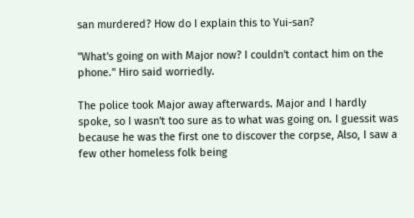san murdered? How do I explain this to Yui-san?

"What's going on with Major now? I couldn't contact him on the phone." Hiro said worriedly.

The police took Major away afterwards. Major and I hardly spoke, so I wasn't too sure as to what was going on. I guessit was because he was the first one to discover the corpse, Also, I saw a few other homeless folk being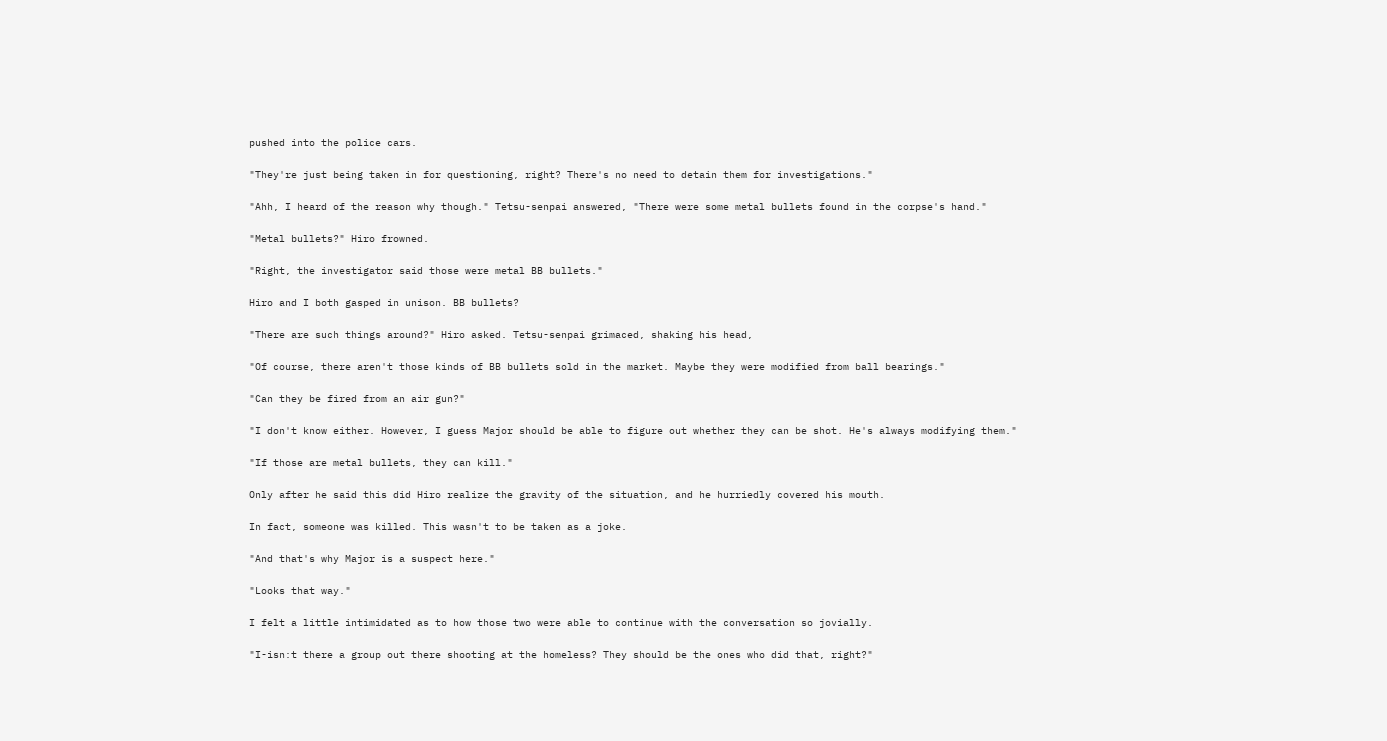pushed into the police cars.

"They're just being taken in for questioning, right? There's no need to detain them for investigations."

"Ahh, I heard of the reason why though." Tetsu-senpai answered, "There were some metal bullets found in the corpse's hand."

"Metal bullets?" Hiro frowned.

"Right, the investigator said those were metal BB bullets."

Hiro and I both gasped in unison. BB bullets?

"There are such things around?" Hiro asked. Tetsu-senpai grimaced, shaking his head,

"Of course, there aren't those kinds of BB bullets sold in the market. Maybe they were modified from ball bearings."

"Can they be fired from an air gun?"

"I don't know either. However, I guess Major should be able to figure out whether they can be shot. He's always modifying them."

"If those are metal bullets, they can kill."

Only after he said this did Hiro realize the gravity of the situation, and he hurriedly covered his mouth.

In fact, someone was killed. This wasn't to be taken as a joke.

"And that's why Major is a suspect here."

"Looks that way."

I felt a little intimidated as to how those two were able to continue with the conversation so jovially.

"I-isn:t there a group out there shooting at the homeless? They should be the ones who did that, right?"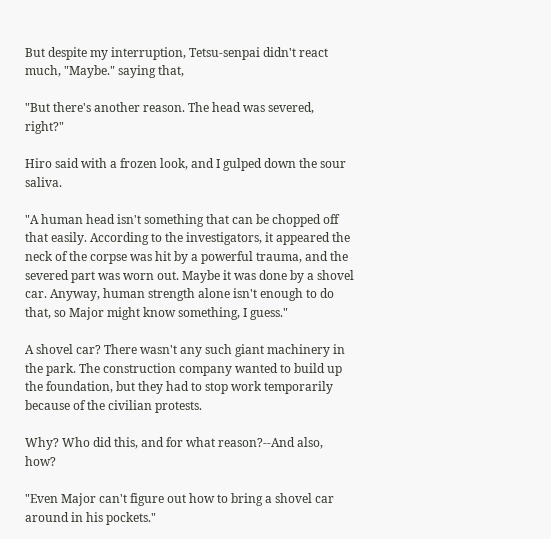But despite my interruption, Tetsu-senpai didn't react much, "Maybe." saying that,

"But there's another reason. The head was severed, right?"

Hiro said with a frozen look, and I gulped down the sour saliva.

"A human head isn't something that can be chopped off that easily. According to the investigators, it appeared the neck of the corpse was hit by a powerful trauma, and the severed part was worn out. Maybe it was done by a shovel car. Anyway, human strength alone isn't enough to do that, so Major might know something, I guess."

A shovel car? There wasn't any such giant machinery in the park. The construction company wanted to build up the foundation, but they had to stop work temporarily because of the civilian protests.

Why? Who did this, and for what reason?--And also, how?

"Even Major can't figure out how to bring a shovel car around in his pockets."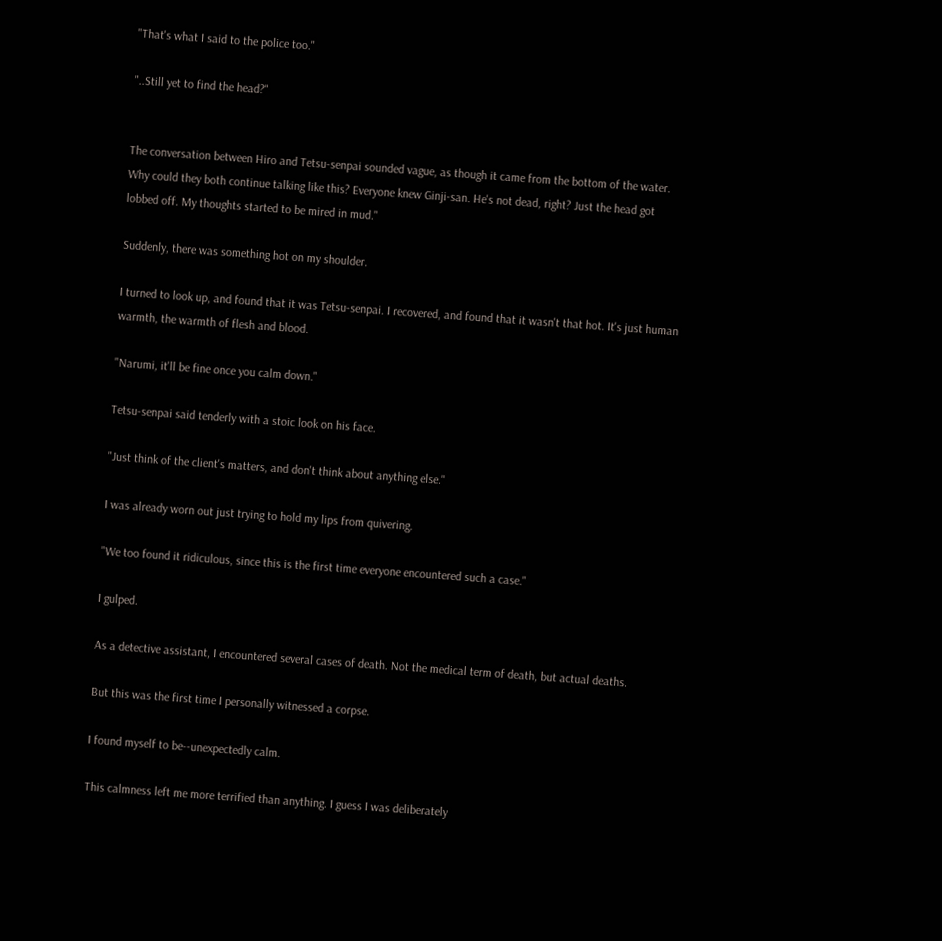"That's what I said to the police too."

"..Still yet to find the head?"


The conversation between Hiro and Tetsu-senpai sounded vague, as though it came from the bottom of the water. Why could they both continue talking like this? Everyone knew Ginji-san. He's not dead, right? Just the head got lobbed off. My thoughts started to be mired in mud."

Suddenly, there was something hot on my shoulder.

I turned to look up, and found that it was Tetsu-senpai. I recovered, and found that it wasn't that hot. It's just human warmth, the warmth of flesh and blood.

"Narumi, it'll be fine once you calm down."

Tetsu-senpai said tenderly with a stoic look on his face.

"Just think of the client's matters, and don't think about anything else."

I was already worn out just trying to hold my lips from quivering.

"We too found it ridiculous, since this is the first time everyone encountered such a case."

I gulped.

As a detective assistant, I encountered several cases of death. Not the medical term of death, but actual deaths.

But this was the first time I personally witnessed a corpse.

I found myself to be--unexpectedly calm.

This calmness left me more terrified than anything. I guess I was deliberately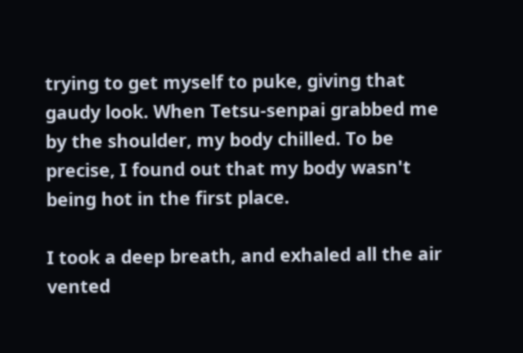trying to get myself to puke, giving that gaudy look. When Tetsu-senpai grabbed me by the shoulder, my body chilled. To be precise, I found out that my body wasn't being hot in the first place.

I took a deep breath, and exhaled all the air vented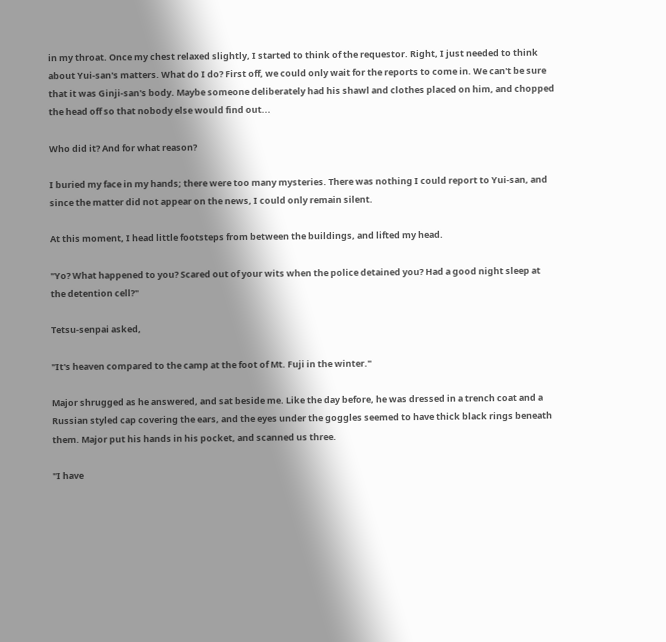in my throat. Once my chest relaxed slightly, I started to think of the requestor. Right, I just needed to think about Yui-san's matters. What do I do? First off, we could only wait for the reports to come in. We can't be sure that it was Ginji-san's body. Maybe someone deliberately had his shawl and clothes placed on him, and chopped the head off so that nobody else would find out...

Who did it? And for what reason?

I buried my face in my hands; there were too many mysteries. There was nothing I could report to Yui-san, and since the matter did not appear on the news, I could only remain silent.

At this moment, I head little footsteps from between the buildings, and lifted my head.

"Yo? What happened to you? Scared out of your wits when the police detained you? Had a good night sleep at the detention cell?"

Tetsu-senpai asked,

"It's heaven compared to the camp at the foot of Mt. Fuji in the winter."

Major shrugged as he answered, and sat beside me. Like the day before, he was dressed in a trench coat and a Russian styled cap covering the ears, and the eyes under the goggles seemed to have thick black rings beneath them. Major put his hands in his pocket, and scanned us three.

"I have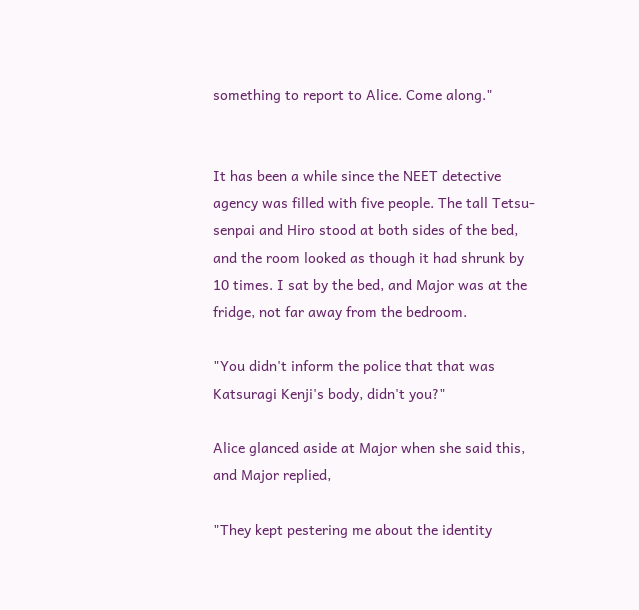something to report to Alice. Come along."


It has been a while since the NEET detective agency was filled with five people. The tall Tetsu-senpai and Hiro stood at both sides of the bed, and the room looked as though it had shrunk by 10 times. I sat by the bed, and Major was at the fridge, not far away from the bedroom.

"You didn't inform the police that that was Katsuragi Kenji's body, didn't you?"

Alice glanced aside at Major when she said this, and Major replied,

"They kept pestering me about the identity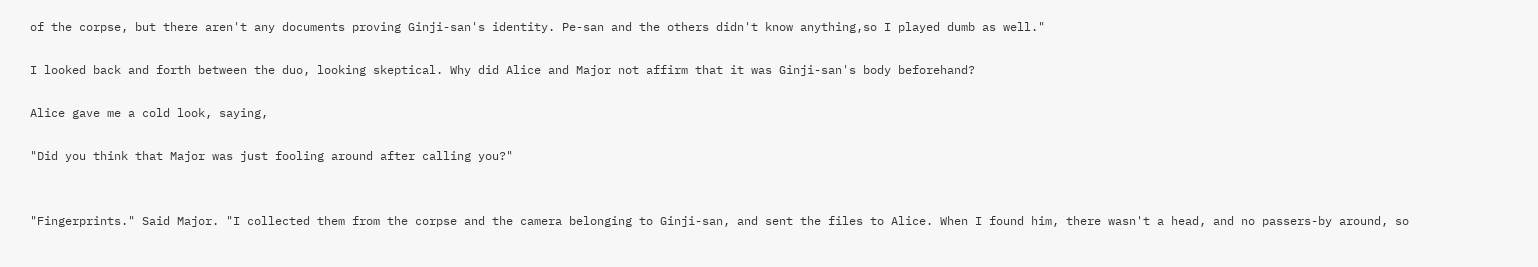of the corpse, but there aren't any documents proving Ginji-san's identity. Pe-san and the others didn't know anything,so I played dumb as well."

I looked back and forth between the duo, looking skeptical. Why did Alice and Major not affirm that it was Ginji-san's body beforehand?

Alice gave me a cold look, saying,

"Did you think that Major was just fooling around after calling you?"


"Fingerprints." Said Major. "I collected them from the corpse and the camera belonging to Ginji-san, and sent the files to Alice. When I found him, there wasn't a head, and no passers-by around, so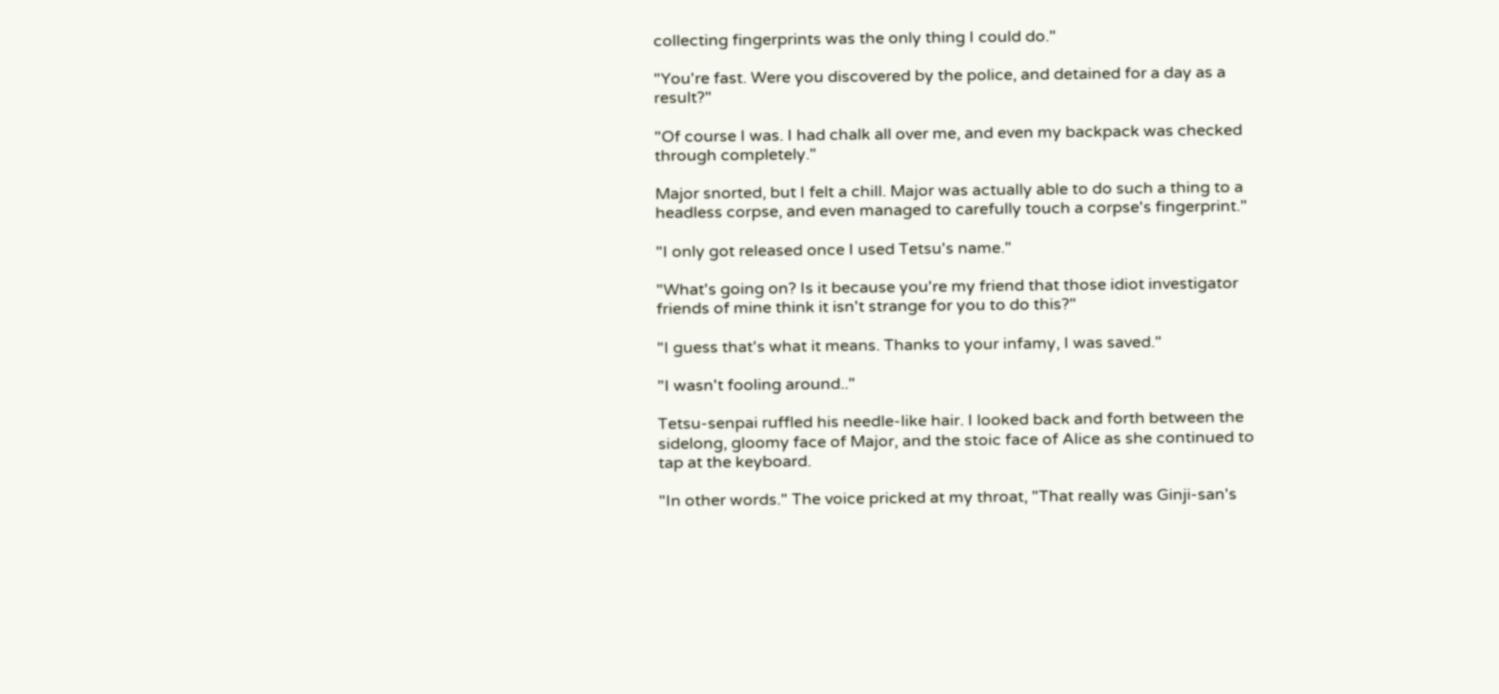collecting fingerprints was the only thing I could do."

"You're fast. Were you discovered by the police, and detained for a day as a result?"

"Of course I was. I had chalk all over me, and even my backpack was checked through completely."

Major snorted, but I felt a chill. Major was actually able to do such a thing to a headless corpse, and even managed to carefully touch a corpse's fingerprint."

"I only got released once I used Tetsu's name."

"What's going on? Is it because you're my friend that those idiot investigator friends of mine think it isn't strange for you to do this?"

"I guess that's what it means. Thanks to your infamy, I was saved."

"I wasn't fooling around.."

Tetsu-senpai ruffled his needle-like hair. I looked back and forth between the sidelong, gloomy face of Major, and the stoic face of Alice as she continued to tap at the keyboard.

"In other words." The voice pricked at my throat, "That really was Ginji-san's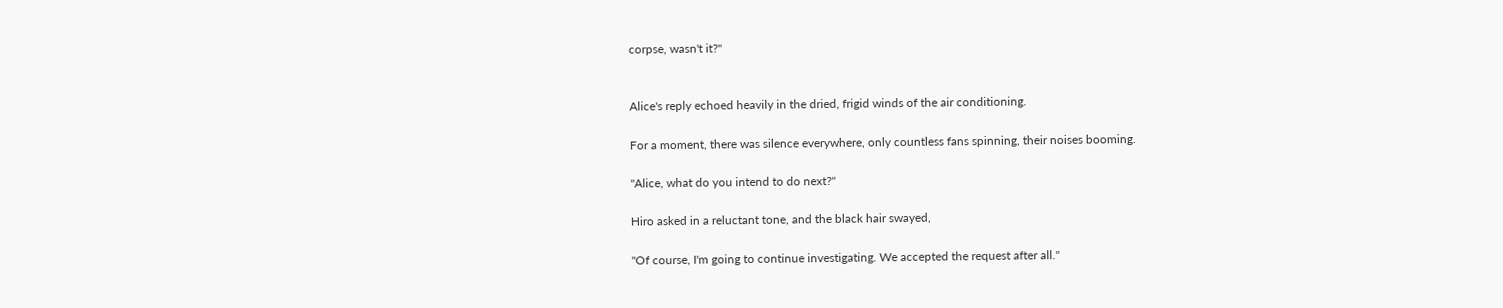corpse, wasn't it?"


Alice's reply echoed heavily in the dried, frigid winds of the air conditioning.

For a moment, there was silence everywhere, only countless fans spinning, their noises booming.

"Alice, what do you intend to do next?"

Hiro asked in a reluctant tone, and the black hair swayed,

"Of course, I'm going to continue investigating. We accepted the request after all."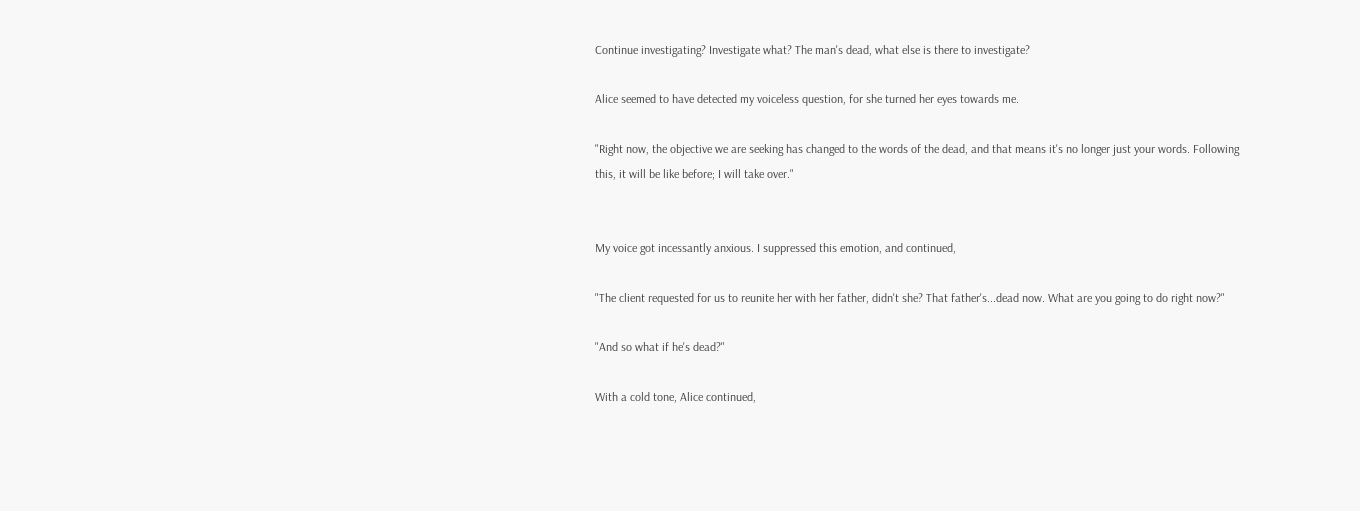Continue investigating? Investigate what? The man's dead, what else is there to investigate?

Alice seemed to have detected my voiceless question, for she turned her eyes towards me.

"Right now, the objective we are seeking has changed to the words of the dead, and that means it's no longer just your words. Following this, it will be like before; I will take over."


My voice got incessantly anxious. I suppressed this emotion, and continued,

"The client requested for us to reunite her with her father, didn't she? That father's...dead now. What are you going to do right now?"

"And so what if he's dead?"

With a cold tone, Alice continued,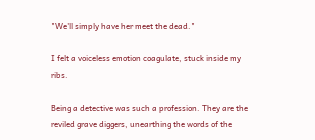"We'll simply have her meet the dead."

I felt a voiceless emotion coagulate, stuck inside my ribs.

Being a detective was such a profession. They are the reviled grave diggers, unearthing the words of the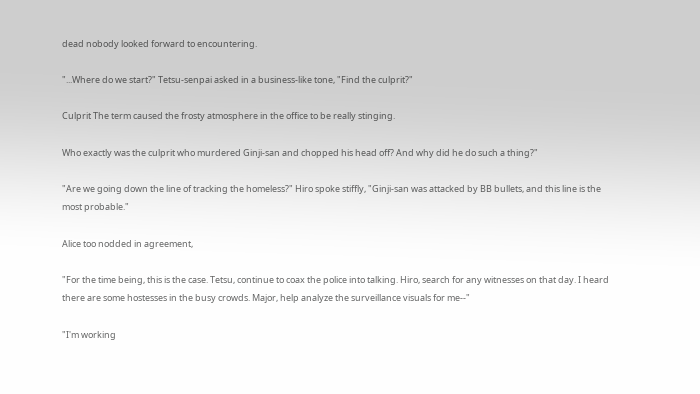dead nobody looked forward to encountering.

"...Where do we start?" Tetsu-senpai asked in a business-like tone, "Find the culprit?"

Culprit The term caused the frosty atmosphere in the office to be really stinging.

Who exactly was the culprit who murdered Ginji-san and chopped his head off? And why did he do such a thing?"

"Are we going down the line of tracking the homeless?" Hiro spoke stiffly, "Ginji-san was attacked by BB bullets, and this line is the most probable."

Alice too nodded in agreement,

"For the time being, this is the case. Tetsu, continue to coax the police into talking. Hiro, search for any witnesses on that day. I heard there are some hostesses in the busy crowds. Major, help analyze the surveillance visuals for me--"

"I'm working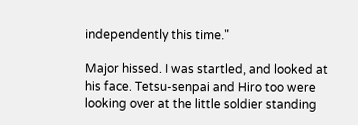independently this time."

Major hissed. I was startled, and looked at his face. Tetsu-senpai and Hiro too were looking over at the little soldier standing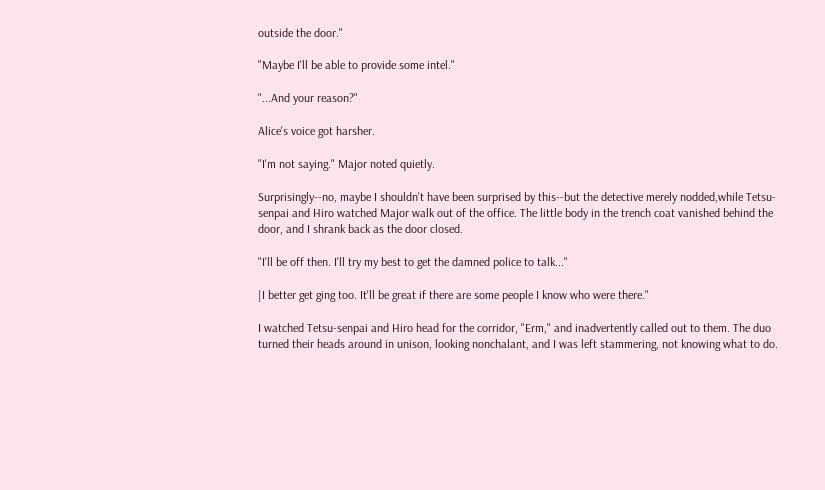outside the door."

"Maybe I'll be able to provide some intel."

"...And your reason?"

Alice's voice got harsher.

"I'm not saying." Major noted quietly.

Surprisingly--no, maybe I shouldn't have been surprised by this--but the detective merely nodded,while Tetsu-senpai and Hiro watched Major walk out of the office. The little body in the trench coat vanished behind the door, and I shrank back as the door closed.

"I'll be off then. I'll try my best to get the damned police to talk..."

|I better get ging too. It'll be great if there are some people I know who were there."

I watched Tetsu-senpai and Hiro head for the corridor, "Erm," and inadvertently called out to them. The duo turned their heads around in unison, looking nonchalant, and I was left stammering, not knowing what to do.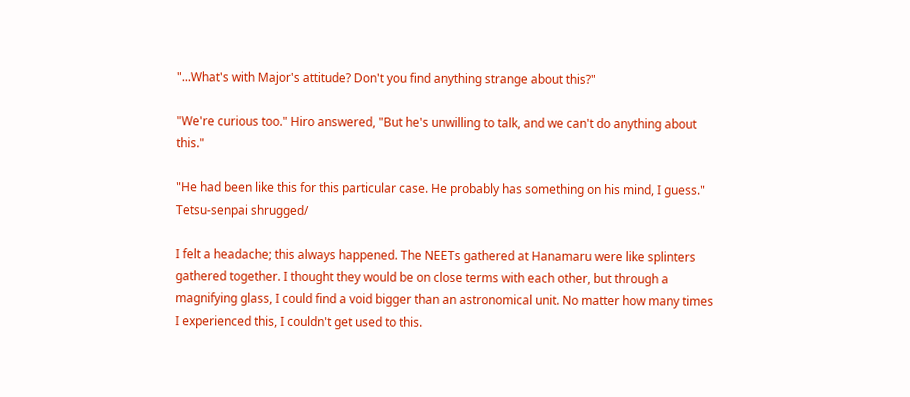"...What's with Major's attitude? Don't you find anything strange about this?"

"We're curious too." Hiro answered, "But he's unwilling to talk, and we can't do anything about this."

"He had been like this for this particular case. He probably has something on his mind, I guess." Tetsu-senpai shrugged/

I felt a headache; this always happened. The NEETs gathered at Hanamaru were like splinters gathered together. I thought they would be on close terms with each other, but through a magnifying glass, I could find a void bigger than an astronomical unit. No matter how many times I experienced this, I couldn't get used to this.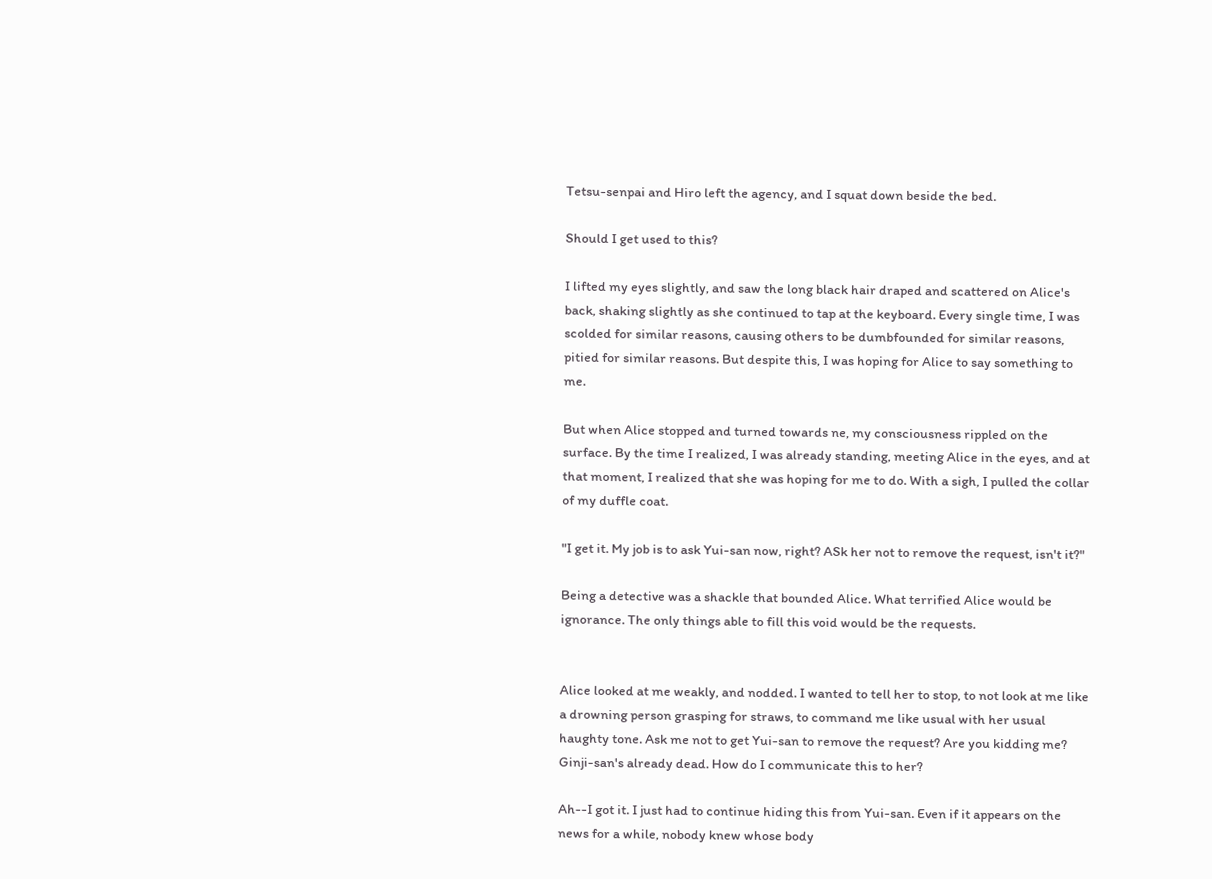Tetsu-senpai and Hiro left the agency, and I squat down beside the bed.

Should I get used to this?

I lifted my eyes slightly, and saw the long black hair draped and scattered on Alice's back, shaking slightly as she continued to tap at the keyboard. Every single time, I was scolded for similar reasons, causing others to be dumbfounded for similar reasons, pitied for similar reasons. But despite this, I was hoping for Alice to say something to me.

But when Alice stopped and turned towards ne, my consciousness rippled on the surface. By the time I realized, I was already standing, meeting Alice in the eyes, and at that moment, I realized that she was hoping for me to do. With a sigh, I pulled the collar of my duffle coat.

"I get it. My job is to ask Yui-san now, right? ASk her not to remove the request, isn't it?"

Being a detective was a shackle that bounded Alice. What terrified Alice would be ignorance. The only things able to fill this void would be the requests.


Alice looked at me weakly, and nodded. I wanted to tell her to stop, to not look at me like a drowning person grasping for straws, to command me like usual with her usual haughty tone. Ask me not to get Yui-san to remove the request? Are you kidding me? Ginji-san's already dead. How do I communicate this to her?

Ah--I got it. I just had to continue hiding this from Yui-san. Even if it appears on the news for a while, nobody knew whose body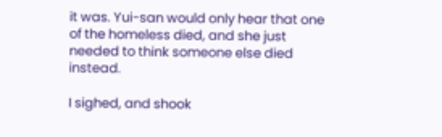it was. Yui-san would only hear that one of the homeless died, and she just needed to think someone else died instead.

I sighed, and shook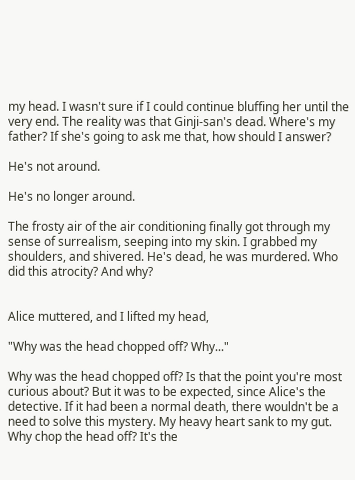my head. I wasn't sure if I could continue bluffing her until the very end. The reality was that Ginji-san's dead. Where's my father? If she's going to ask me that, how should I answer?

He's not around.

He's no longer around.

The frosty air of the air conditioning finally got through my sense of surrealism, seeping into my skin. I grabbed my shoulders, and shivered. He's dead, he was murdered. Who did this atrocity? And why?


Alice muttered, and I lifted my head,

"Why was the head chopped off? Why..."

Why was the head chopped off? Is that the point you're most curious about? But it was to be expected, since Alice's the detective. If it had been a normal death, there wouldn't be a need to solve this mystery. My heavy heart sank to my gut. Why chop the head off? It's the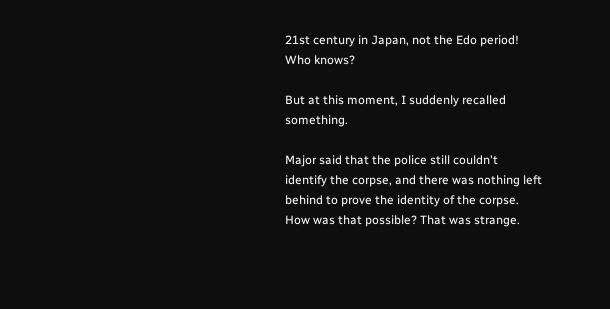21st century in Japan, not the Edo period! Who knows?

But at this moment, I suddenly recalled something.

Major said that the police still couldn't identify the corpse, and there was nothing left behind to prove the identity of the corpse. How was that possible? That was strange.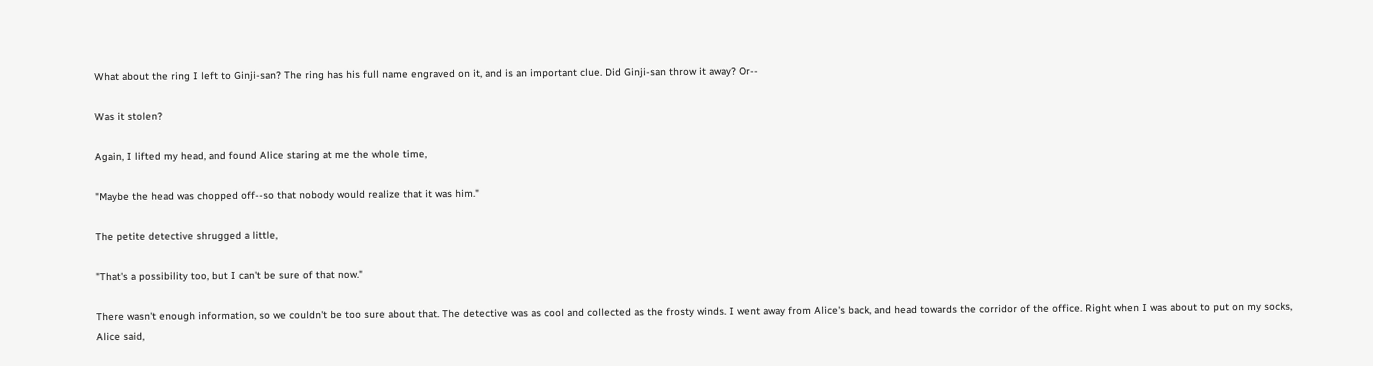What about the ring I left to Ginji-san? The ring has his full name engraved on it, and is an important clue. Did Ginji-san throw it away? Or--

Was it stolen?

Again, I lifted my head, and found Alice staring at me the whole time,

"Maybe the head was chopped off--so that nobody would realize that it was him."

The petite detective shrugged a little,

"That's a possibility too, but I can't be sure of that now."

There wasn't enough information, so we couldn't be too sure about that. The detective was as cool and collected as the frosty winds. I went away from Alice's back, and head towards the corridor of the office. Right when I was about to put on my socks, Alice said,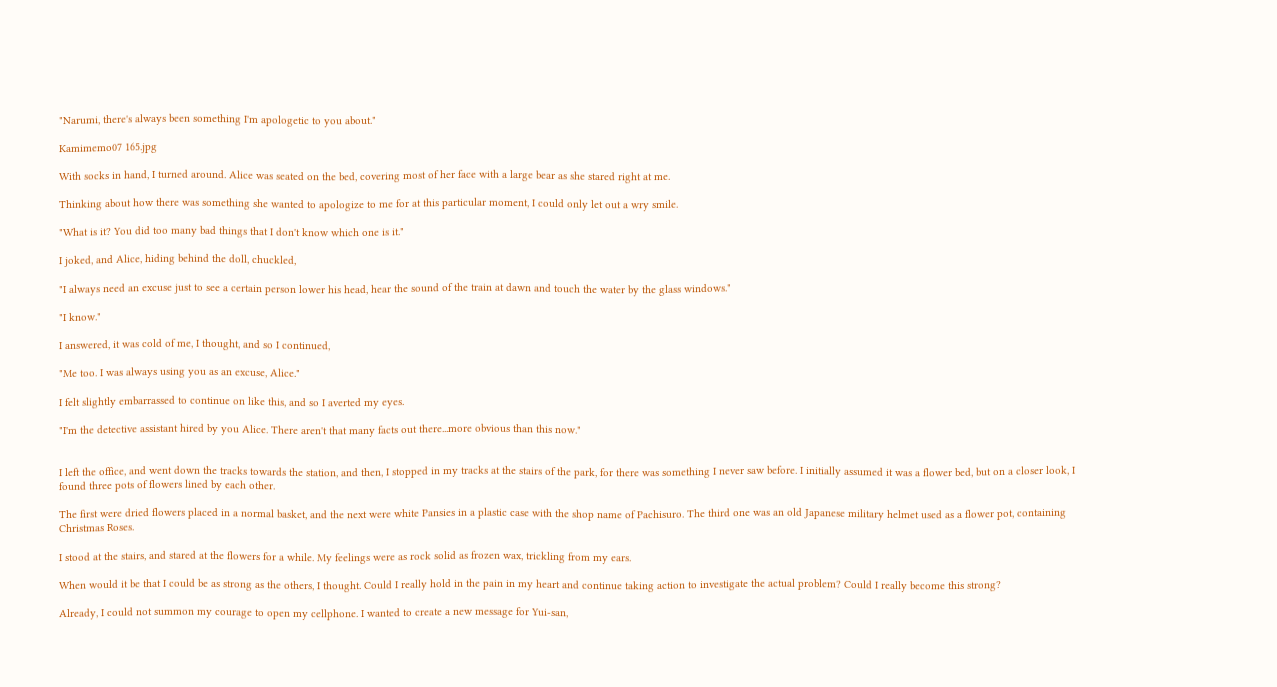"Narumi, there's always been something I'm apologetic to you about."

Kamimemo07 165.jpg

With socks in hand, I turned around. Alice was seated on the bed, covering most of her face with a large bear as she stared right at me.

Thinking about how there was something she wanted to apologize to me for at this particular moment, I could only let out a wry smile.

"What is it? You did too many bad things that I don't know which one is it."

I joked, and Alice, hiding behind the doll, chuckled,

"I always need an excuse just to see a certain person lower his head, hear the sound of the train at dawn and touch the water by the glass windows."

"I know."

I answered, it was cold of me, I thought, and so I continued,

"Me too. I was always using you as an excuse, Alice."

I felt slightly embarrassed to continue on like this, and so I averted my eyes.

"I'm the detective assistant hired by you Alice. There aren't that many facts out there...more obvious than this now."


I left the office, and went down the tracks towards the station, and then, I stopped in my tracks at the stairs of the park, for there was something I never saw before. I initially assumed it was a flower bed, but on a closer look, I found three pots of flowers lined by each other.

The first were dried flowers placed in a normal basket, and the next were white Pansies in a plastic case with the shop name of Pachisuro. The third one was an old Japanese military helmet used as a flower pot, containing Christmas Roses.

I stood at the stairs, and stared at the flowers for a while. My feelings were as rock solid as frozen wax, trickling from my ears.

When would it be that I could be as strong as the others, I thought. Could I really hold in the pain in my heart and continue taking action to investigate the actual problem? Could I really become this strong?

Already, I could not summon my courage to open my cellphone. I wanted to create a new message for Yui-san,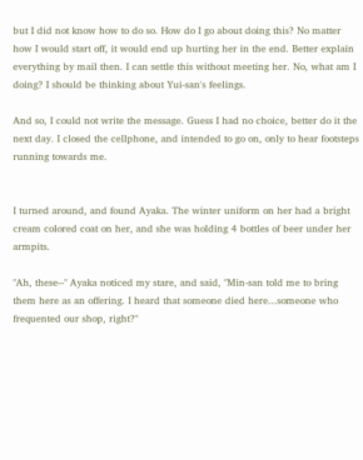but I did not know how to do so. How do I go about doing this? No matter how I would start off, it would end up hurting her in the end. Better explain everything by mail then. I can settle this without meeting her. No, what am I doing? I should be thinking about Yui-san's feelings.

And so, I could not write the message. Guess I had no choice, better do it the next day. I closed the cellphone, and intended to go on, only to hear footsteps running towards me.


I turned around, and found Ayaka. The winter uniform on her had a bright cream colored coat on her, and she was holding 4 bottles of beer under her armpits.

"Ah, these--" Ayaka noticed my stare, and said, "Min-san told me to bring them here as an offering. I heard that someone died here...someone who frequented our shop, right?"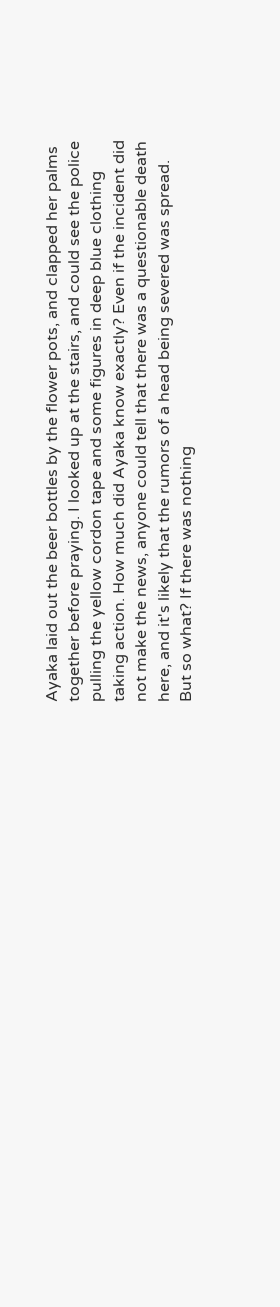Ayaka laid out the beer bottles by the flower pots, and clapped her palms together before praying. I looked up at the stairs, and could see the police pulling the yellow cordon tape and some figures in deep blue clothing taking action. How much did Ayaka know exactly? Even if the incident did not make the news, anyone could tell that there was a questionable death here, and it's likely that the rumors of a head being severed was spread. But so what? If there was nothing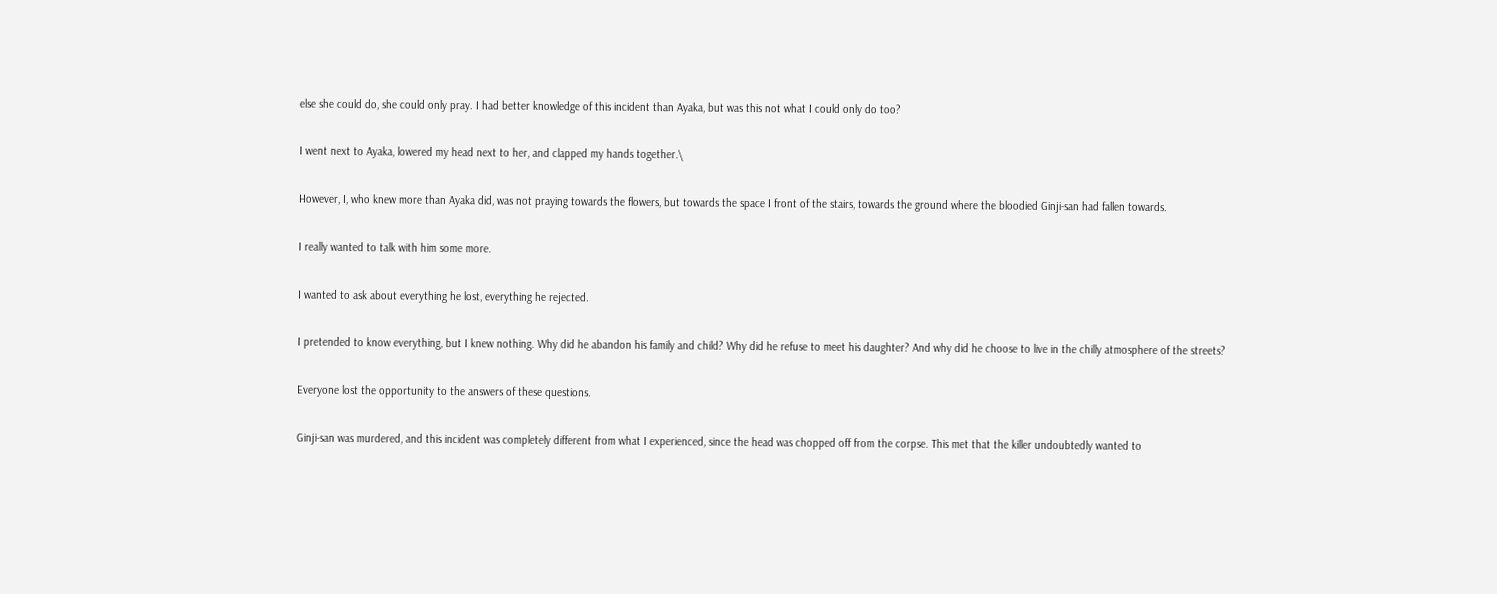else she could do, she could only pray. I had better knowledge of this incident than Ayaka, but was this not what I could only do too?

I went next to Ayaka, lowered my head next to her, and clapped my hands together.\

However, I, who knew more than Ayaka did, was not praying towards the flowers, but towards the space I front of the stairs, towards the ground where the bloodied Ginji-san had fallen towards.

I really wanted to talk with him some more.

I wanted to ask about everything he lost, everything he rejected.

I pretended to know everything, but I knew nothing. Why did he abandon his family and child? Why did he refuse to meet his daughter? And why did he choose to live in the chilly atmosphere of the streets?

Everyone lost the opportunity to the answers of these questions.

Ginji-san was murdered, and this incident was completely different from what I experienced, since the head was chopped off from the corpse. This met that the killer undoubtedly wanted to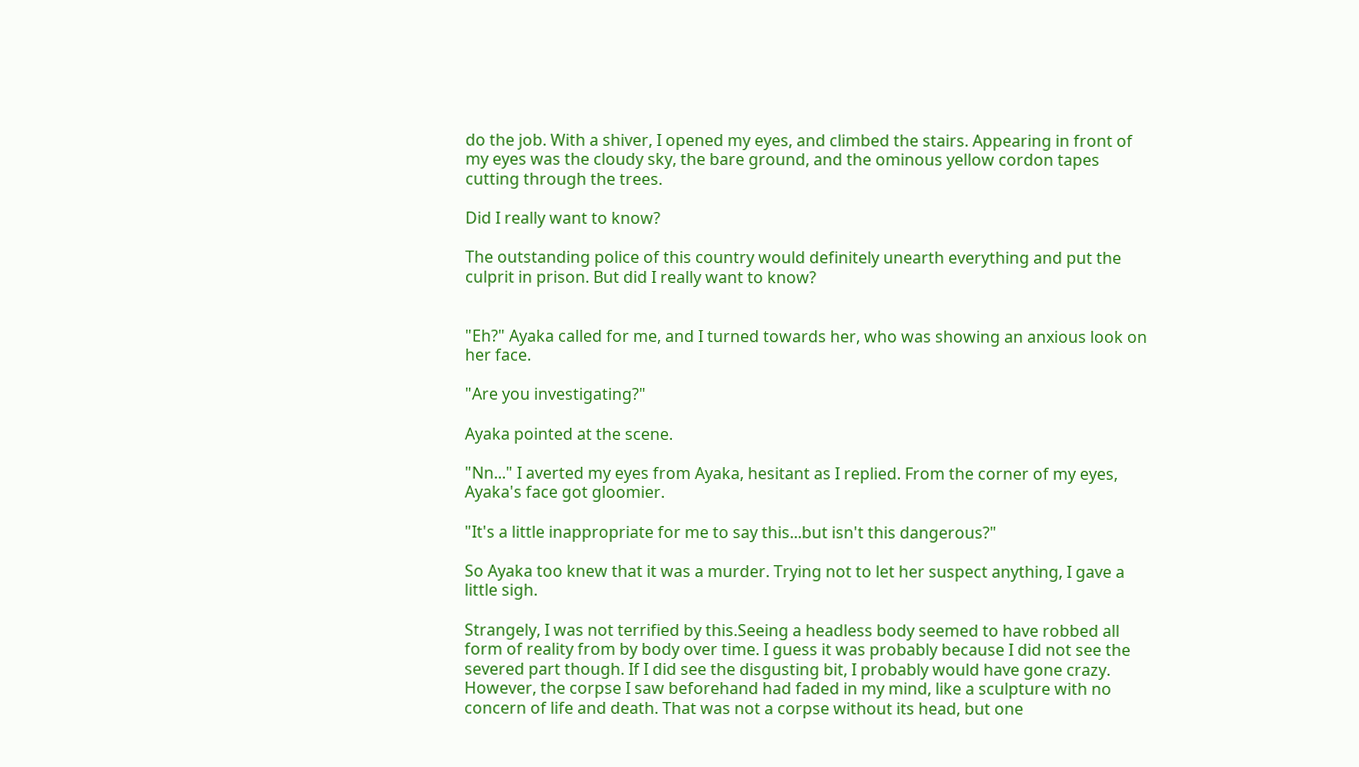do the job. With a shiver, I opened my eyes, and climbed the stairs. Appearing in front of my eyes was the cloudy sky, the bare ground, and the ominous yellow cordon tapes cutting through the trees.

Did I really want to know?

The outstanding police of this country would definitely unearth everything and put the culprit in prison. But did I really want to know?


"Eh?" Ayaka called for me, and I turned towards her, who was showing an anxious look on her face.

"Are you investigating?"

Ayaka pointed at the scene.

"Nn..." I averted my eyes from Ayaka, hesitant as I replied. From the corner of my eyes, Ayaka's face got gloomier.

"It's a little inappropriate for me to say this...but isn't this dangerous?"

So Ayaka too knew that it was a murder. Trying not to let her suspect anything, I gave a little sigh.

Strangely, I was not terrified by this.Seeing a headless body seemed to have robbed all form of reality from by body over time. I guess it was probably because I did not see the severed part though. If I did see the disgusting bit, I probably would have gone crazy. However, the corpse I saw beforehand had faded in my mind, like a sculpture with no concern of life and death. That was not a corpse without its head, but one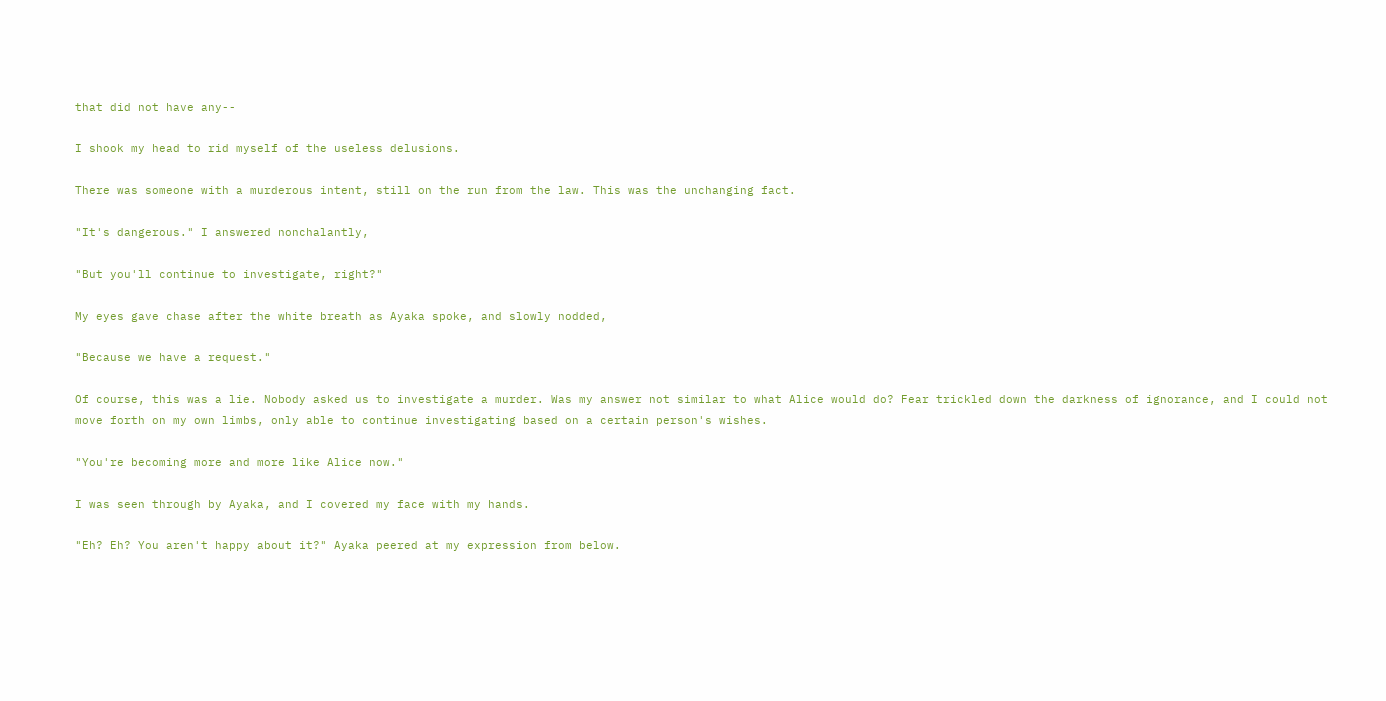that did not have any--

I shook my head to rid myself of the useless delusions.

There was someone with a murderous intent, still on the run from the law. This was the unchanging fact.

"It's dangerous." I answered nonchalantly,

"But you'll continue to investigate, right?"

My eyes gave chase after the white breath as Ayaka spoke, and slowly nodded,

"Because we have a request."

Of course, this was a lie. Nobody asked us to investigate a murder. Was my answer not similar to what Alice would do? Fear trickled down the darkness of ignorance, and I could not move forth on my own limbs, only able to continue investigating based on a certain person's wishes.

"You're becoming more and more like Alice now."

I was seen through by Ayaka, and I covered my face with my hands.

"Eh? Eh? You aren't happy about it?" Ayaka peered at my expression from below.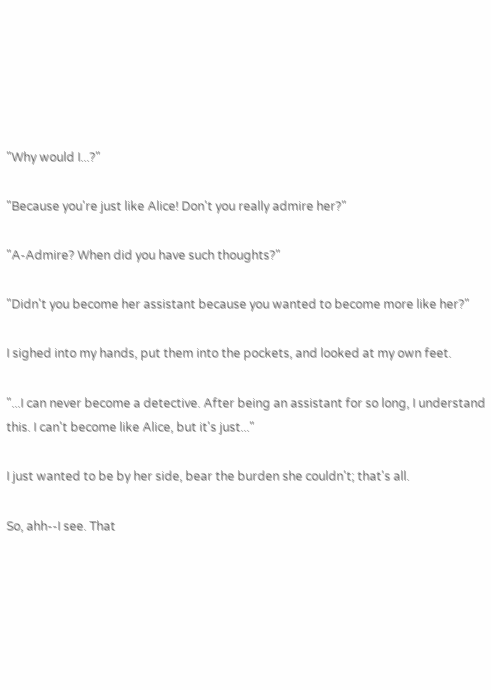"Why would I...?"

"Because you're just like Alice! Don't you really admire her?"

"A-Admire? When did you have such thoughts?"

"Didn't you become her assistant because you wanted to become more like her?"

I sighed into my hands, put them into the pockets, and looked at my own feet.

"...I can never become a detective. After being an assistant for so long, I understand this. I can't become like Alice, but it's just..."

I just wanted to be by her side, bear the burden she couldn't; that's all.

So, ahh--I see. That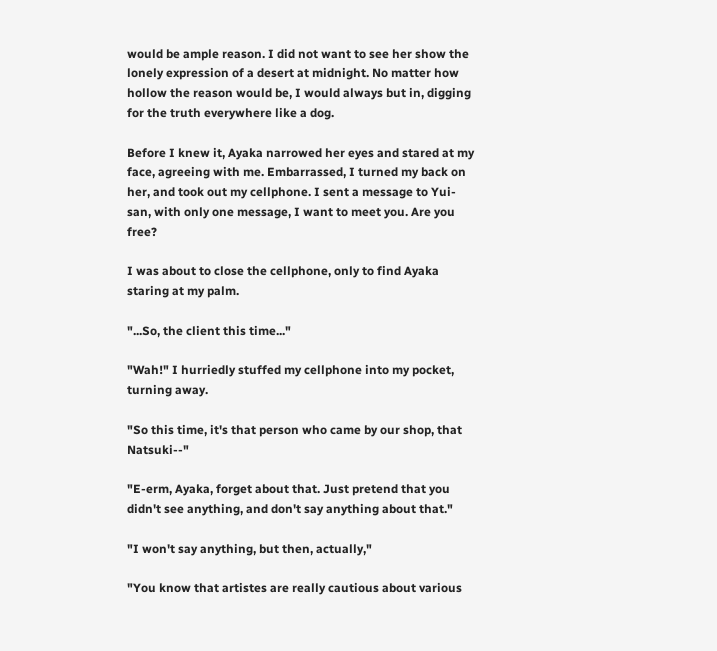would be ample reason. I did not want to see her show the lonely expression of a desert at midnight. No matter how hollow the reason would be, I would always but in, digging for the truth everywhere like a dog.

Before I knew it, Ayaka narrowed her eyes and stared at my face, agreeing with me. Embarrassed, I turned my back on her, and took out my cellphone. I sent a message to Yui-san, with only one message, I want to meet you. Are you free?

I was about to close the cellphone, only to find Ayaka staring at my palm.

"...So, the client this time..."

"Wah!" I hurriedly stuffed my cellphone into my pocket, turning away.

"So this time, it's that person who came by our shop, that Natsuki--"

"E-erm, Ayaka, forget about that. Just pretend that you didn't see anything, and don't say anything about that."

"I won't say anything, but then, actually,"

"You know that artistes are really cautious about various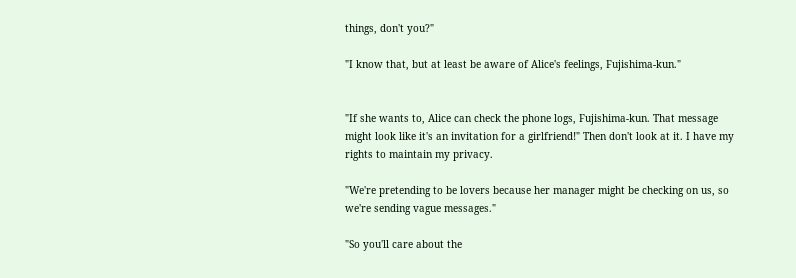things, don't you?"

"I know that, but at least be aware of Alice's feelings, Fujishima-kun."


"If she wants to, Alice can check the phone logs, Fujishima-kun. That message might look like it's an invitation for a girlfriend!" Then don't look at it. I have my rights to maintain my privacy.

"We're pretending to be lovers because her manager might be checking on us, so we're sending vague messages."

"So you'll care about the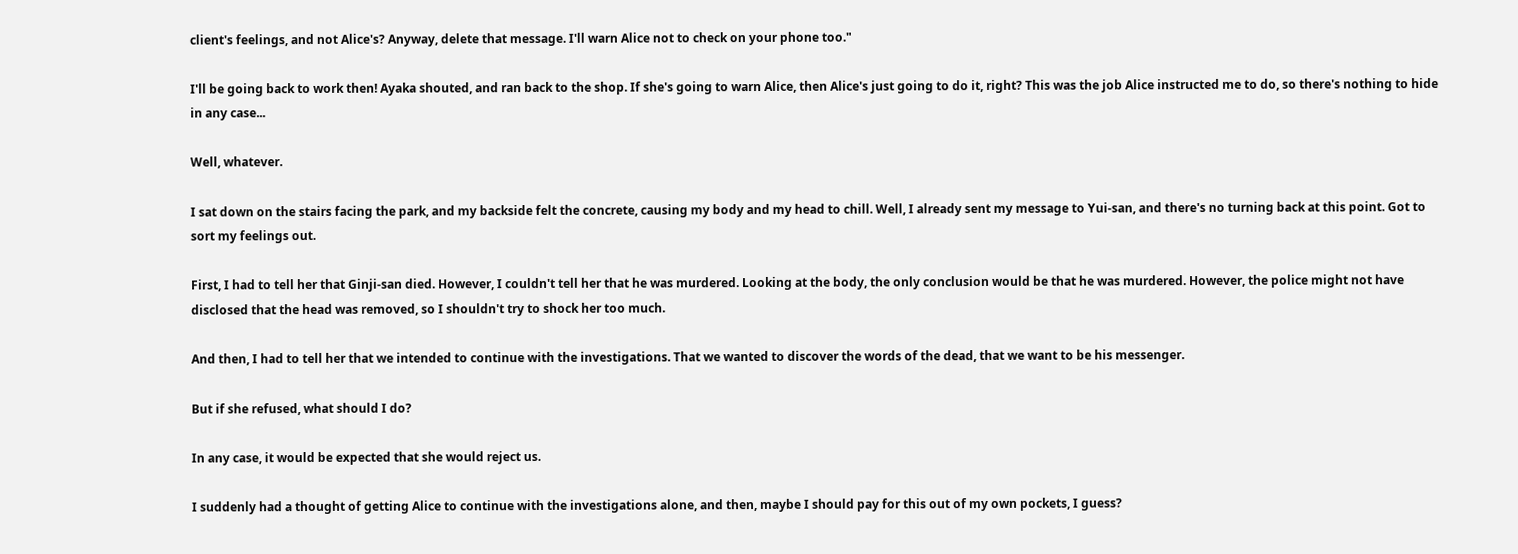client's feelings, and not Alice's? Anyway, delete that message. I'll warn Alice not to check on your phone too."

I'll be going back to work then! Ayaka shouted, and ran back to the shop. If she's going to warn Alice, then Alice's just going to do it, right? This was the job Alice instructed me to do, so there's nothing to hide in any case...

Well, whatever.

I sat down on the stairs facing the park, and my backside felt the concrete, causing my body and my head to chill. Well, I already sent my message to Yui-san, and there's no turning back at this point. Got to sort my feelings out.

First, I had to tell her that Ginji-san died. However, I couldn't tell her that he was murdered. Looking at the body, the only conclusion would be that he was murdered. However, the police might not have disclosed that the head was removed, so I shouldn't try to shock her too much.

And then, I had to tell her that we intended to continue with the investigations. That we wanted to discover the words of the dead, that we want to be his messenger.

But if she refused, what should I do?

In any case, it would be expected that she would reject us.

I suddenly had a thought of getting Alice to continue with the investigations alone, and then, maybe I should pay for this out of my own pockets, I guess?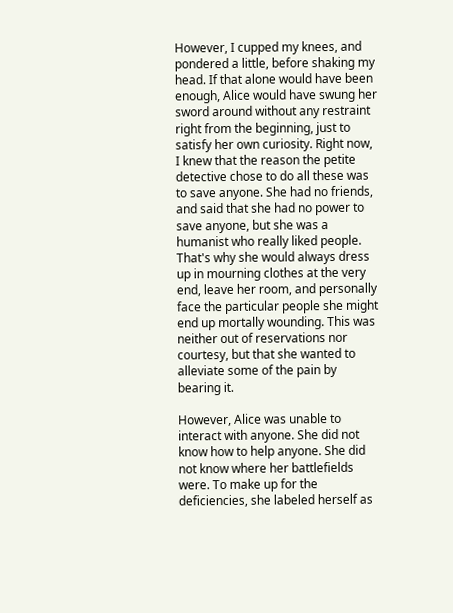However, I cupped my knees, and pondered a little, before shaking my head. If that alone would have been enough, Alice would have swung her sword around without any restraint right from the beginning, just to satisfy her own curiosity. Right now, I knew that the reason the petite detective chose to do all these was to save anyone. She had no friends, and said that she had no power to save anyone, but she was a humanist who really liked people. That's why she would always dress up in mourning clothes at the very end, leave her room, and personally face the particular people she might end up mortally wounding. This was neither out of reservations nor courtesy, but that she wanted to alleviate some of the pain by bearing it.

However, Alice was unable to interact with anyone. She did not know how to help anyone. She did not know where her battlefields were. To make up for the deficiencies, she labeled herself as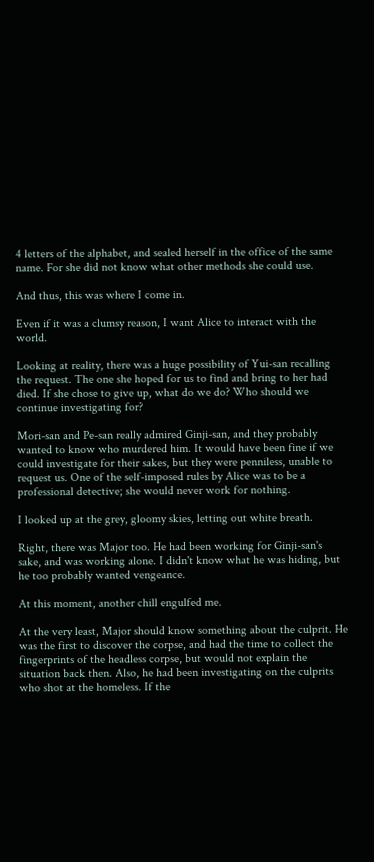4 letters of the alphabet, and sealed herself in the office of the same name. For she did not know what other methods she could use.

And thus, this was where I come in.

Even if it was a clumsy reason, I want Alice to interact with the world.

Looking at reality, there was a huge possibility of Yui-san recalling the request. The one she hoped for us to find and bring to her had died. If she chose to give up, what do we do? Who should we continue investigating for?

Mori-san and Pe-san really admired Ginji-san, and they probably wanted to know who murdered him. It would have been fine if we could investigate for their sakes, but they were penniless, unable to request us. One of the self-imposed rules by Alice was to be a professional detective; she would never work for nothing.

I looked up at the grey, gloomy skies, letting out white breath.

Right, there was Major too. He had been working for Ginji-san's sake, and was working alone. I didn't know what he was hiding, but he too probably wanted vengeance.

At this moment, another chill engulfed me.

At the very least, Major should know something about the culprit. He was the first to discover the corpse, and had the time to collect the fingerprints of the headless corpse, but would not explain the situation back then. Also, he had been investigating on the culprits who shot at the homeless. If the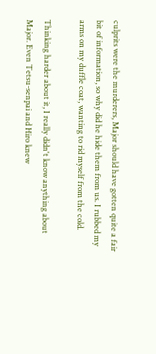culprits were the murderers, Major should have gotten quite a fair bit of information, so why did he hide them from us. I rubbed my arms on my duffle coat, wanting to rid myself from the cold.

Thinking harder about it, I really didn't know anything about Major. Even Tetsu-senpai and Hiro knew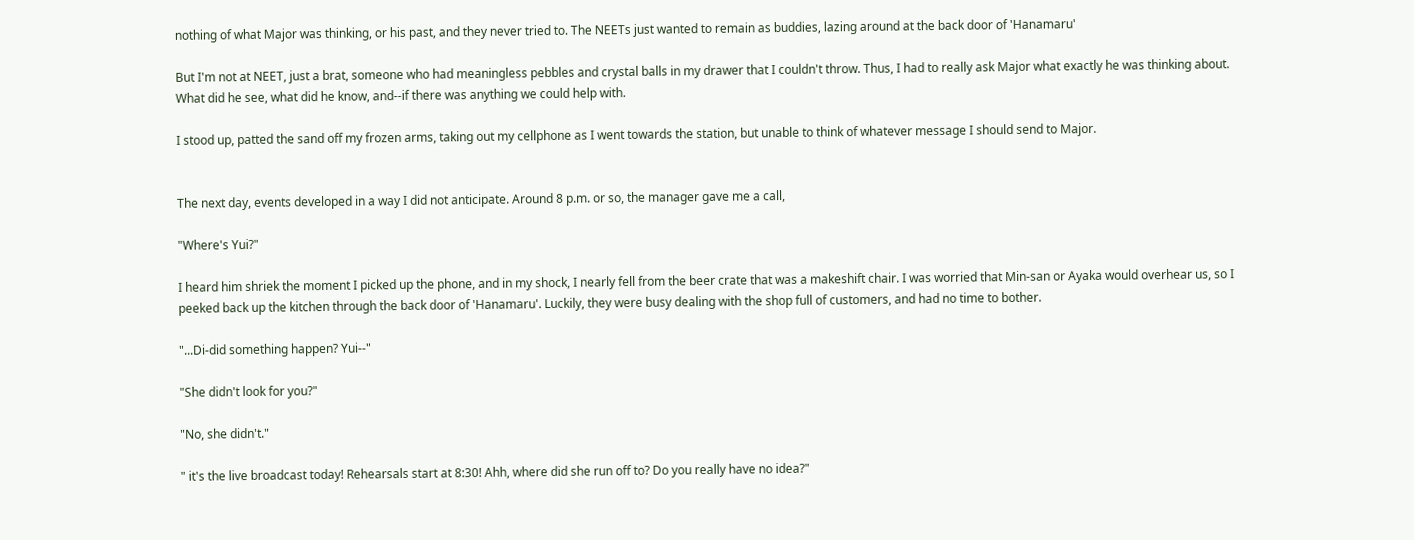nothing of what Major was thinking, or his past, and they never tried to. The NEETs just wanted to remain as buddies, lazing around at the back door of 'Hanamaru'

But I'm not at NEET, just a brat, someone who had meaningless pebbles and crystal balls in my drawer that I couldn't throw. Thus, I had to really ask Major what exactly he was thinking about. What did he see, what did he know, and--if there was anything we could help with.

I stood up, patted the sand off my frozen arms, taking out my cellphone as I went towards the station, but unable to think of whatever message I should send to Major.


The next day, events developed in a way I did not anticipate. Around 8 p.m. or so, the manager gave me a call,

"Where's Yui?"

I heard him shriek the moment I picked up the phone, and in my shock, I nearly fell from the beer crate that was a makeshift chair. I was worried that Min-san or Ayaka would overhear us, so I peeked back up the kitchen through the back door of 'Hanamaru'. Luckily, they were busy dealing with the shop full of customers, and had no time to bother.

"...Di-did something happen? Yui--"

"She didn't look for you?"

"No, she didn't."

" it's the live broadcast today! Rehearsals start at 8:30! Ahh, where did she run off to? Do you really have no idea?"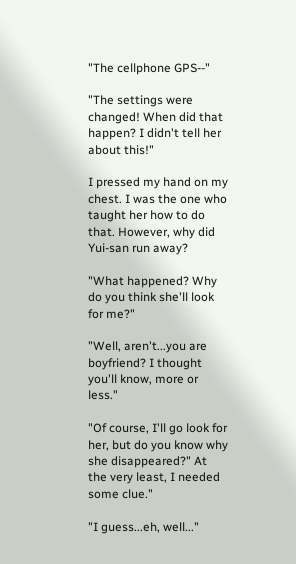"The cellphone GPS--"

"The settings were changed! When did that happen? I didn't tell her about this!"

I pressed my hand on my chest. I was the one who taught her how to do that. However, why did Yui-san run away?

"What happened? Why do you think she'll look for me?"

"Well, aren't...you are boyfriend? I thought you'll know, more or less."

"Of course, I'll go look for her, but do you know why she disappeared?" At the very least, I needed some clue."

"I guess...eh, well..."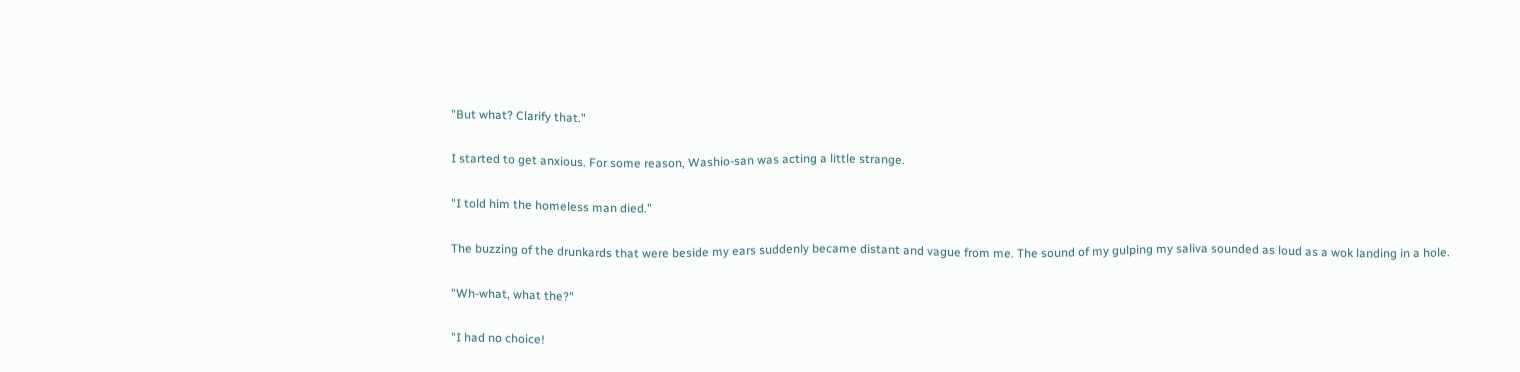"But what? Clarify that."

I started to get anxious. For some reason, Washio-san was acting a little strange.

"I told him the homeless man died."

The buzzing of the drunkards that were beside my ears suddenly became distant and vague from me. The sound of my gulping my saliva sounded as loud as a wok landing in a hole.

"Wh-what, what the?"

"I had no choice!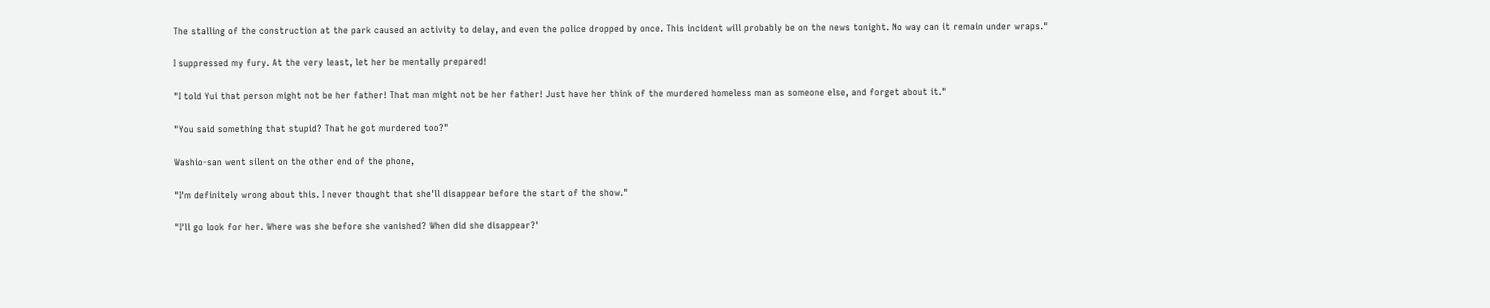The stalling of the construction at the park caused an activity to delay, and even the police dropped by once. This incident will probably be on the news tonight. No way can it remain under wraps."

I suppressed my fury. At the very least, let her be mentally prepared!

"I told Yui that person might not be her father! That man might not be her father! Just have her think of the murdered homeless man as someone else, and forget about it."

"You said something that stupid? That he got murdered too?"

Washio-san went silent on the other end of the phone,

"I'm definitely wrong about this. I never thought that she'll disappear before the start of the show."

"I'll go look for her. Where was she before she vanished? When did she disappear?'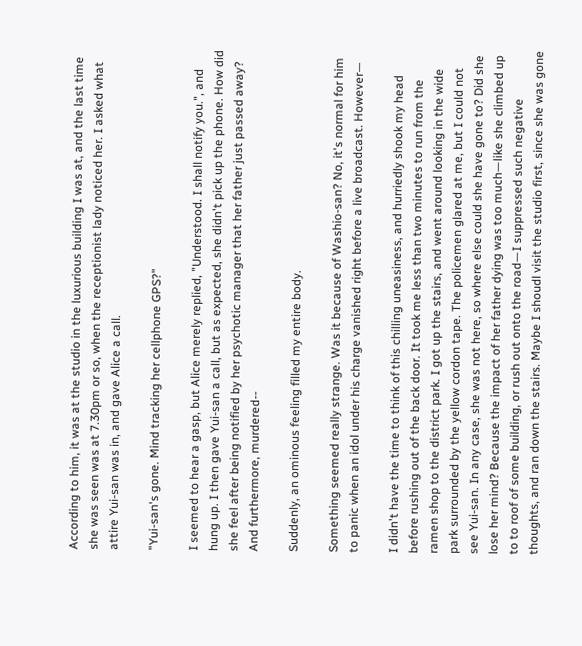According to him, it was at the studio in the luxurious building I was at, and the last time she was seen was at 7.30pm or so, when the receptionist lady noticed her. I asked what attire Yui-san was in, and gave Alice a call.

"Yui-san's gone. Mind tracking her cellphone GPS?"

I seemed to hear a gasp, but Alice merely replied, "Understood. I shall notify you.", and hung up. I then gave Yui-san a call, but as expected, she didn't pick up the phone. How did she feel after being notified by her psychotic manager that her father just passed away? And furthermore, murdered--

Suddenly, an ominous feeling filled my entire body.

Something seemed really strange. Was it because of Washio-san? No, it's normal for him to panic when an idol under his charge vanished right before a live broadcast. However—

I didn't have the time to think of this chilling uneasiness, and hurriedly shook my head before rushing out of the back door. It took me less than two minutes to run from the ramen shop to the district park. I got up the stairs, and went around looking in the wide park surrounded by the yellow cordon tape. The policemen glared at me, but I could not see Yui-san. In any case, she was not here, so where else could she have gone to? Did she lose her mind? Because the impact of her father dying was too much—like she climbed up to to roof of some building, or rush out onto the road—I suppressed such negative thoughts, and ran down the stairs. Maybe I shoudl visit the studio first, since she was gone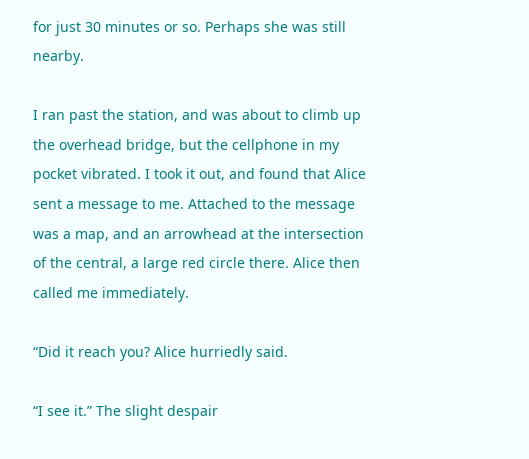for just 30 minutes or so. Perhaps she was still nearby.

I ran past the station, and was about to climb up the overhead bridge, but the cellphone in my pocket vibrated. I took it out, and found that Alice sent a message to me. Attached to the message was a map, and an arrowhead at the intersection of the central, a large red circle there. Alice then called me immediately.

“Did it reach you? Alice hurriedly said.

“I see it.” The slight despair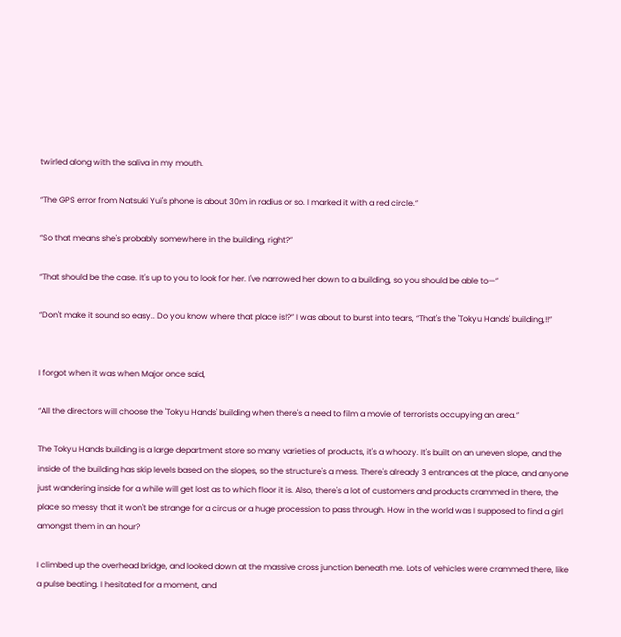twirled along with the saliva in my mouth.

“The GPS error from Natsuki Yui's phone is about 30m in radius or so. I marked it with a red circle.”

“So that means she's probably somewhere in the building, right?”

“That should be the case. It's up to you to look for her. I've narrowed her down to a building, so you should be able to—”

“Don't make it sound so easy.. Do you know where that place is!?” I was about to burst into tears, “That's the 'Tokyu Hands' building,!!”


I forgot when it was when Major once said,

“All the directors will choose the 'Tokyu Hands' building when there's a need to film a movie of terrorists occupying an area.”

The Tokyu Hands building is a large department store so many varieties of products, it's a whoozy. It's built on an uneven slope, and the inside of the building has skip levels based on the slopes, so the structure's a mess. There's already 3 entrances at the place, and anyone just wandering inside for a while will get lost as to which floor it is. Also, there's a lot of customers and products crammed in there, the place so messy that it won't be strange for a circus or a huge procession to pass through. How in the world was I supposed to find a girl amongst them in an hour?

I climbed up the overhead bridge, and looked down at the massive cross junction beneath me. Lots of vehicles were crammed there, like a pulse beating. I hesitated for a moment, and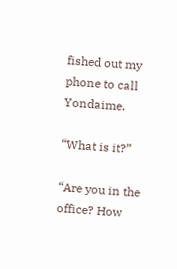fished out my phone to call Yondaime.

“What is it?”

“Are you in the office? How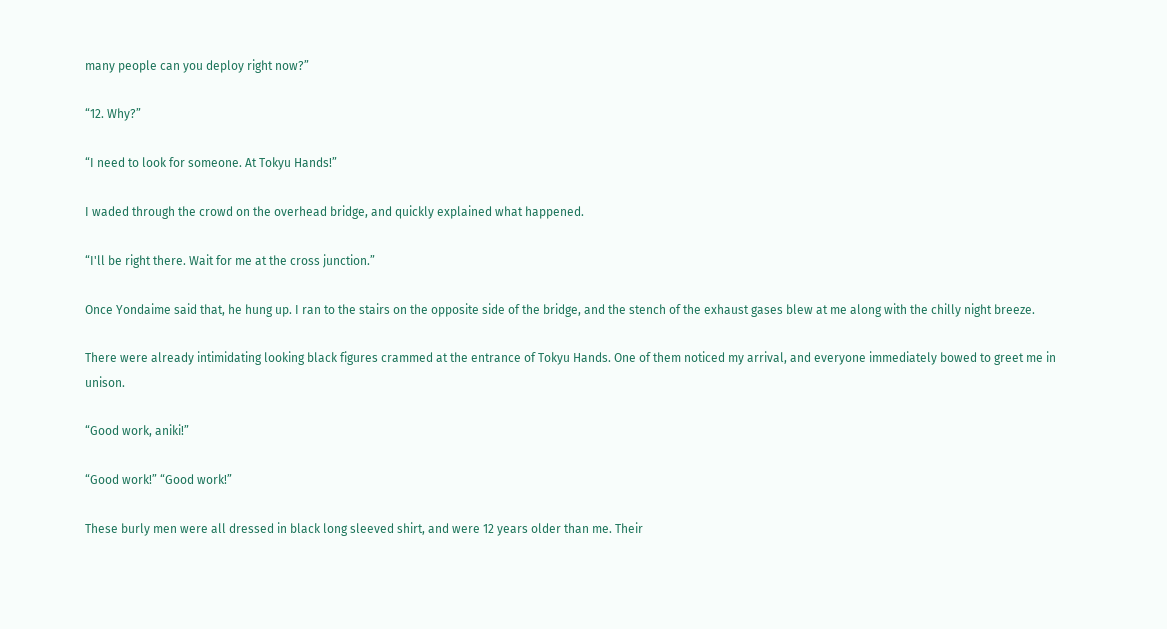many people can you deploy right now?”

“12. Why?”

“I need to look for someone. At Tokyu Hands!”

I waded through the crowd on the overhead bridge, and quickly explained what happened.

“I'll be right there. Wait for me at the cross junction.”

Once Yondaime said that, he hung up. I ran to the stairs on the opposite side of the bridge, and the stench of the exhaust gases blew at me along with the chilly night breeze.

There were already intimidating looking black figures crammed at the entrance of Tokyu Hands. One of them noticed my arrival, and everyone immediately bowed to greet me in unison.

“Good work, aniki!”

“Good work!” “Good work!”

These burly men were all dressed in black long sleeved shirt, and were 12 years older than me. Their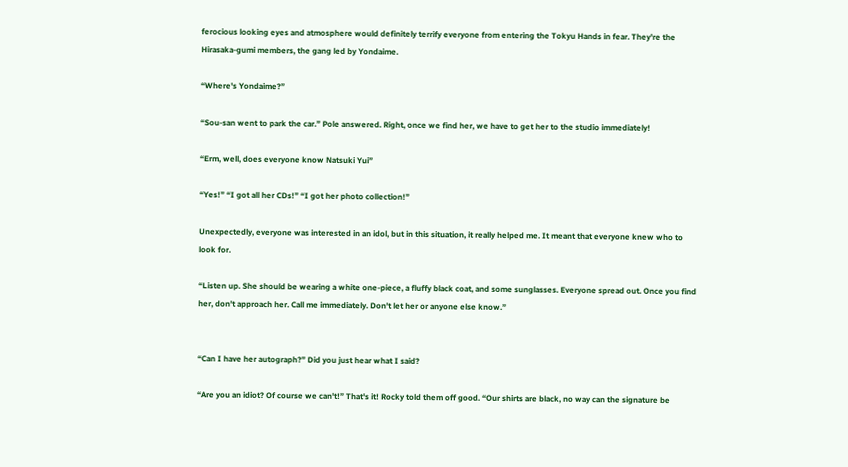ferocious looking eyes and atmosphere would definitely terrify everyone from entering the Tokyu Hands in fear. They're the Hirasaka-gumi members, the gang led by Yondaime.

“Where's Yondaime?”

“Sou-san went to park the car.” Pole answered. Right, once we find her, we have to get her to the studio immediately!

“Erm, well, does everyone know Natsuki Yui”

“Yes!” “I got all her CDs!” “I got her photo collection!”

Unexpectedly, everyone was interested in an idol, but in this situation, it really helped me. It meant that everyone knew who to look for.

“Listen up. She should be wearing a white one-piece, a fluffy black coat, and some sunglasses. Everyone spread out. Once you find her, don't approach her. Call me immediately. Don't let her or anyone else know.”


“Can I have her autograph?” Did you just hear what I said?

“Are you an idiot? Of course we can't!” That's it! Rocky told them off good. “Our shirts are black, no way can the signature be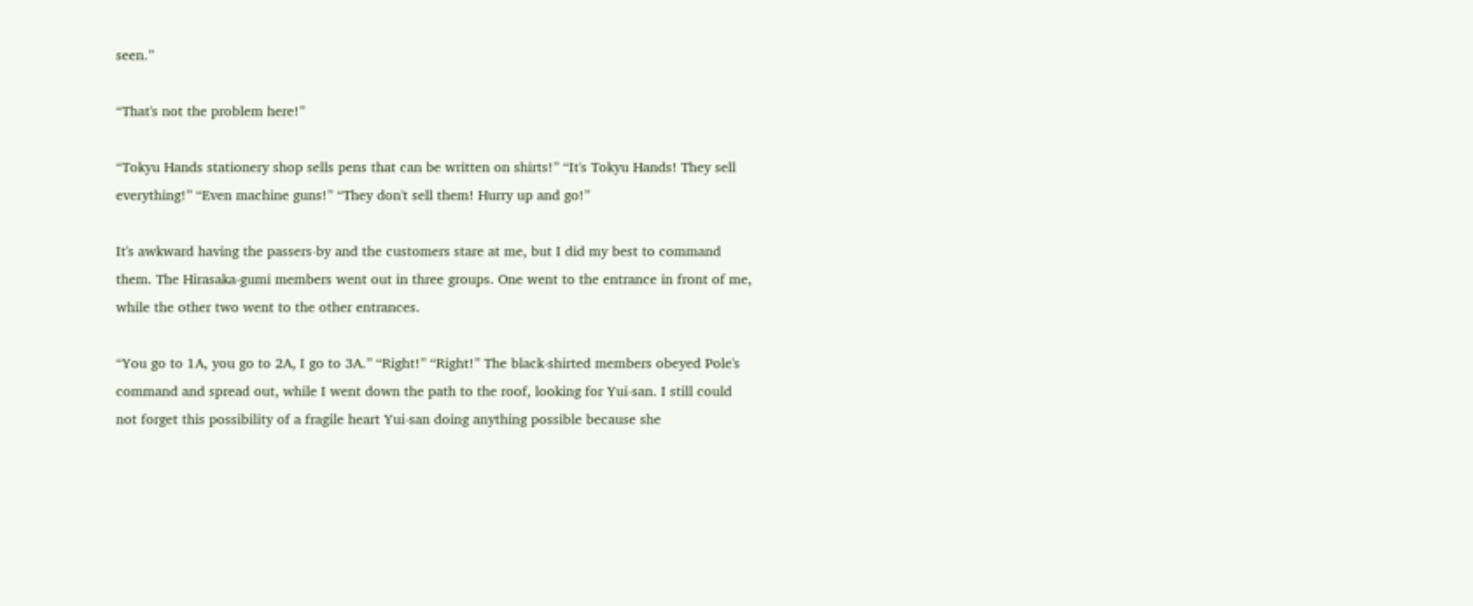seen.”

“That's not the problem here!”

“Tokyu Hands stationery shop sells pens that can be written on shirts!” “It's Tokyu Hands! They sell everything!” “Even machine guns!” “They don't sell them! Hurry up and go!”

It's awkward having the passers-by and the customers stare at me, but I did my best to command them. The Hirasaka-gumi members went out in three groups. One went to the entrance in front of me, while the other two went to the other entrances.

“You go to 1A, you go to 2A, I go to 3A.” “Right!” “Right!” The black-shirted members obeyed Pole's command and spread out, while I went down the path to the roof, looking for Yui-san. I still could not forget this possibility of a fragile heart Yui-san doing anything possible because she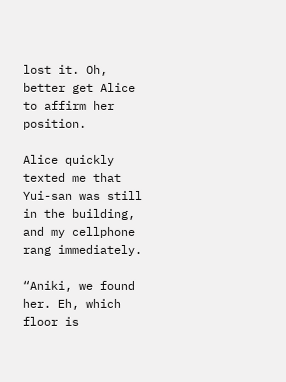lost it. Oh, better get Alice to affirm her position.

Alice quickly texted me that Yui-san was still in the building, and my cellphone rang immediately.

“Aniki, we found her. Eh, which floor is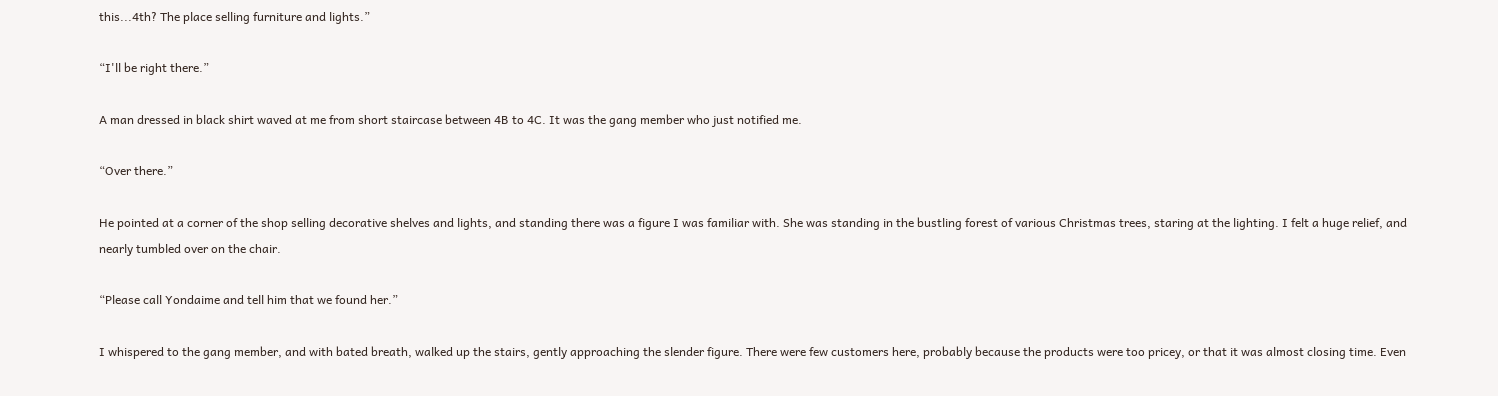this...4th? The place selling furniture and lights.”

“I'll be right there.”

A man dressed in black shirt waved at me from short staircase between 4B to 4C. It was the gang member who just notified me.

“Over there.”

He pointed at a corner of the shop selling decorative shelves and lights, and standing there was a figure I was familiar with. She was standing in the bustling forest of various Christmas trees, staring at the lighting. I felt a huge relief, and nearly tumbled over on the chair.

“Please call Yondaime and tell him that we found her.”

I whispered to the gang member, and with bated breath, walked up the stairs, gently approaching the slender figure. There were few customers here, probably because the products were too pricey, or that it was almost closing time. Even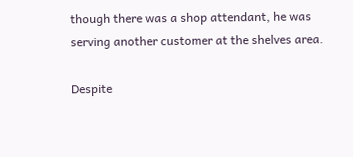though there was a shop attendant, he was serving another customer at the shelves area.

Despite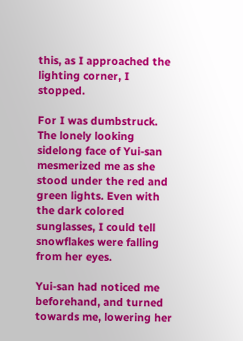this, as I approached the lighting corner, I stopped.

For I was dumbstruck. The lonely looking sidelong face of Yui-san mesmerized me as she stood under the red and green lights. Even with the dark colored sunglasses, I could tell snowflakes were falling from her eyes.

Yui-san had noticed me beforehand, and turned towards me, lowering her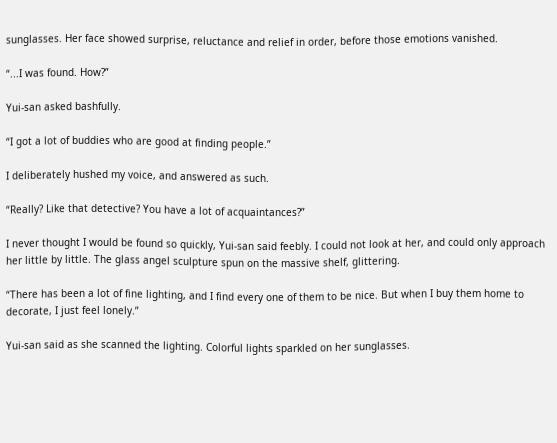sunglasses. Her face showed surprise, reluctance and relief in order, before those emotions vanished.

“...I was found. How?”

Yui-san asked bashfully.

“I got a lot of buddies who are good at finding people.”

I deliberately hushed my voice, and answered as such.

“Really? Like that detective? You have a lot of acquaintances?”

I never thought I would be found so quickly, Yui-san said feebly. I could not look at her, and could only approach her little by little. The glass angel sculpture spun on the massive shelf, glittering.

“There has been a lot of fine lighting, and I find every one of them to be nice. But when I buy them home to decorate, I just feel lonely.”

Yui-san said as she scanned the lighting. Colorful lights sparkled on her sunglasses.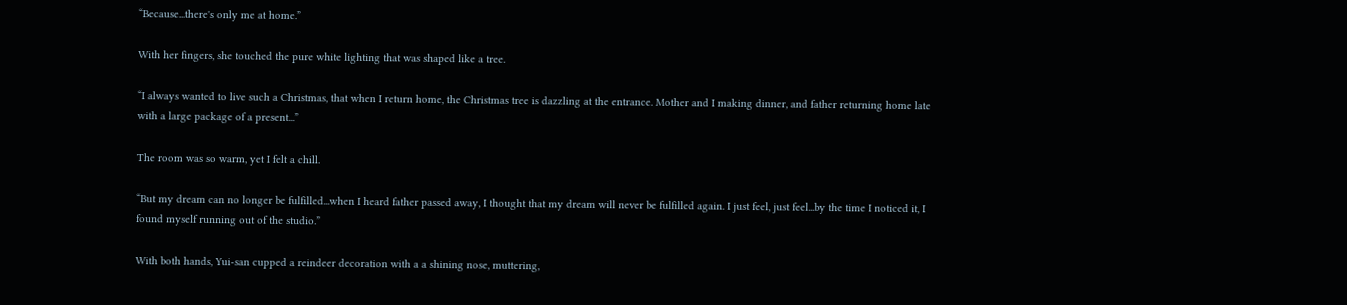“Because...there's only me at home.”

With her fingers, she touched the pure white lighting that was shaped like a tree.

“I always wanted to live such a Christmas, that when I return home, the Christmas tree is dazzling at the entrance. Mother and I making dinner, and father returning home late with a large package of a present...”

The room was so warm, yet I felt a chill.

“But my dream can no longer be fulfilled...when I heard father passed away, I thought that my dream will never be fulfilled again. I just feel, just feel...by the time I noticed it, I found myself running out of the studio.”

With both hands, Yui-san cupped a reindeer decoration with a a shining nose, muttering,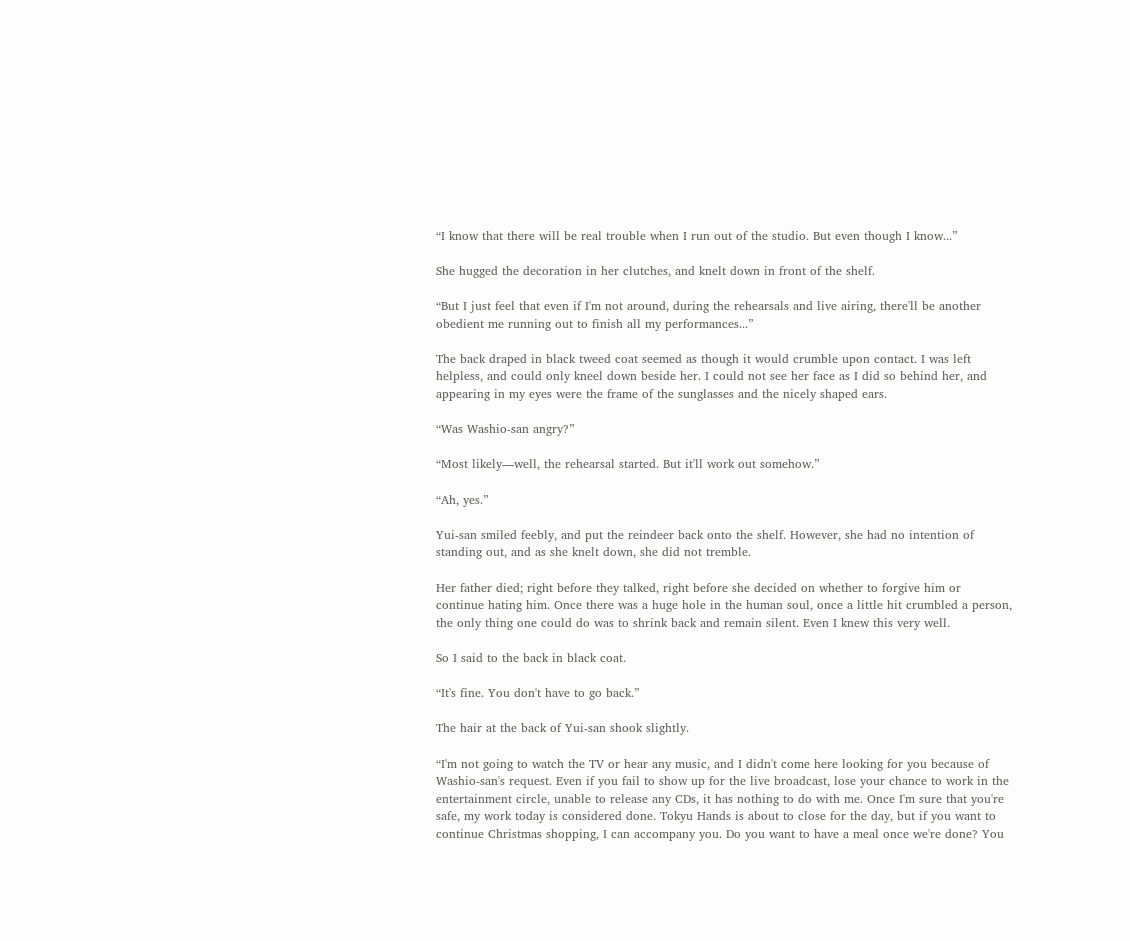“I know that there will be real trouble when I run out of the studio. But even though I know...”

She hugged the decoration in her clutches, and knelt down in front of the shelf.

“But I just feel that even if I'm not around, during the rehearsals and live airing, there'll be another obedient me running out to finish all my performances...”

The back draped in black tweed coat seemed as though it would crumble upon contact. I was left helpless, and could only kneel down beside her. I could not see her face as I did so behind her, and appearing in my eyes were the frame of the sunglasses and the nicely shaped ears.

“Was Washio-san angry?”

“Most likely—well, the rehearsal started. But it'll work out somehow.”

“Ah, yes.”

Yui-san smiled feebly, and put the reindeer back onto the shelf. However, she had no intention of standing out, and as she knelt down, she did not tremble.

Her father died; right before they talked, right before she decided on whether to forgive him or continue hating him. Once there was a huge hole in the human soul, once a little hit crumbled a person, the only thing one could do was to shrink back and remain silent. Even I knew this very well.

So I said to the back in black coat.

“It's fine. You don't have to go back.”

The hair at the back of Yui-san shook slightly.

“I'm not going to watch the TV or hear any music, and I didn't come here looking for you because of Washio-san's request. Even if you fail to show up for the live broadcast, lose your chance to work in the entertainment circle, unable to release any CDs, it has nothing to do with me. Once I'm sure that you're safe, my work today is considered done. Tokyu Hands is about to close for the day, but if you want to continue Christmas shopping, I can accompany you. Do you want to have a meal once we're done? You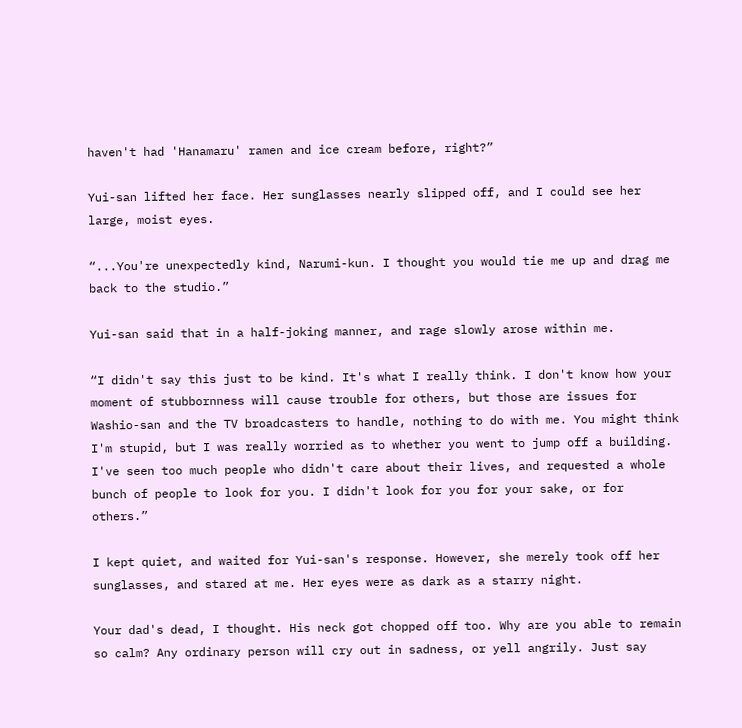haven't had 'Hanamaru' ramen and ice cream before, right?”

Yui-san lifted her face. Her sunglasses nearly slipped off, and I could see her large, moist eyes.

“...You're unexpectedly kind, Narumi-kun. I thought you would tie me up and drag me back to the studio.”

Yui-san said that in a half-joking manner, and rage slowly arose within me.

“I didn't say this just to be kind. It's what I really think. I don't know how your moment of stubbornness will cause trouble for others, but those are issues for Washio-san and the TV broadcasters to handle, nothing to do with me. You might think I'm stupid, but I was really worried as to whether you went to jump off a building. I've seen too much people who didn't care about their lives, and requested a whole bunch of people to look for you. I didn't look for you for your sake, or for others.”

I kept quiet, and waited for Yui-san's response. However, she merely took off her sunglasses, and stared at me. Her eyes were as dark as a starry night.

Your dad's dead, I thought. His neck got chopped off too. Why are you able to remain so calm? Any ordinary person will cry out in sadness, or yell angrily. Just say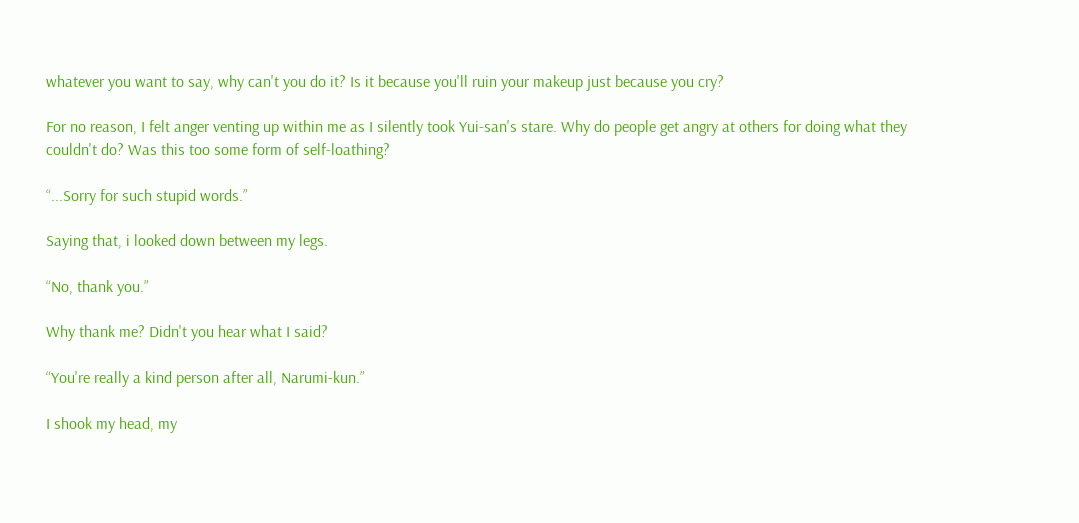whatever you want to say, why can't you do it? Is it because you'll ruin your makeup just because you cry?

For no reason, I felt anger venting up within me as I silently took Yui-san's stare. Why do people get angry at others for doing what they couldn't do? Was this too some form of self-loathing?

“...Sorry for such stupid words.”

Saying that, i looked down between my legs.

“No, thank you.”

Why thank me? Didn't you hear what I said?

“You're really a kind person after all, Narumi-kun.”

I shook my head, my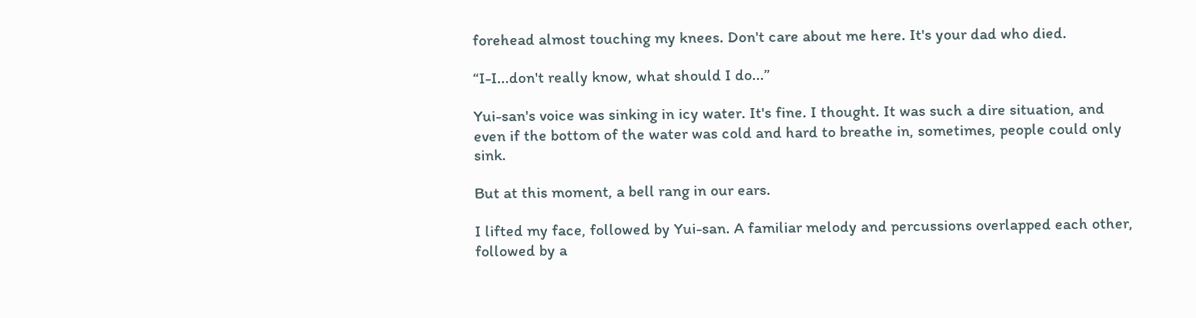forehead almost touching my knees. Don't care about me here. It's your dad who died.

“I-I...don't really know, what should I do...”

Yui-san's voice was sinking in icy water. It's fine. I thought. It was such a dire situation, and even if the bottom of the water was cold and hard to breathe in, sometimes, people could only sink.

But at this moment, a bell rang in our ears.

I lifted my face, followed by Yui-san. A familiar melody and percussions overlapped each other, followed by a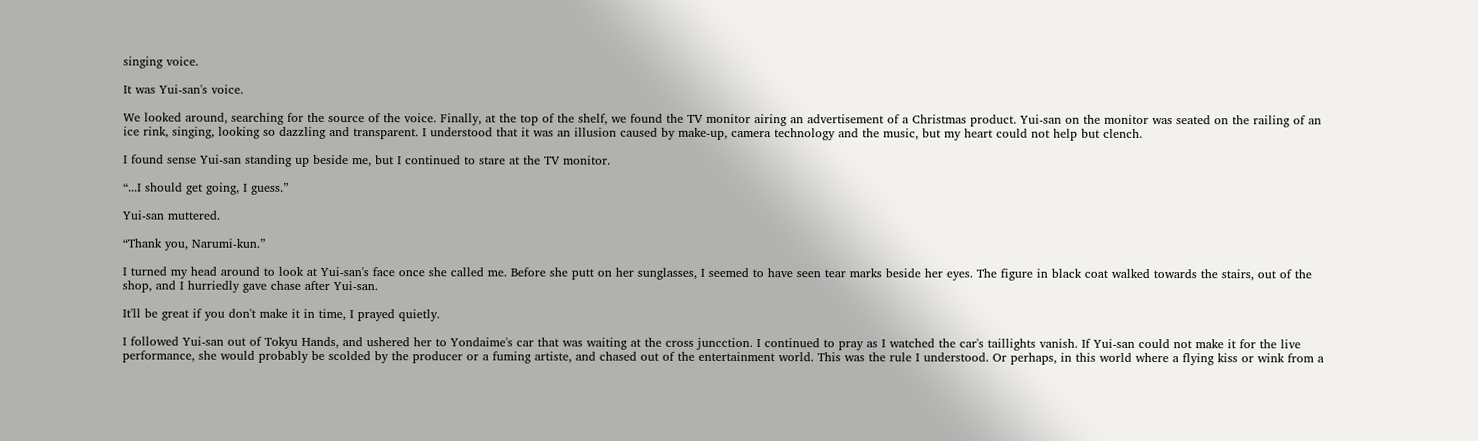singing voice.

It was Yui-san's voice.

We looked around, searching for the source of the voice. Finally, at the top of the shelf, we found the TV monitor airing an advertisement of a Christmas product. Yui-san on the monitor was seated on the railing of an ice rink, singing, looking so dazzling and transparent. I understood that it was an illusion caused by make-up, camera technology and the music, but my heart could not help but clench.

I found sense Yui-san standing up beside me, but I continued to stare at the TV monitor.

“...I should get going, I guess.”

Yui-san muttered.

“Thank you, Narumi-kun.”

I turned my head around to look at Yui-san's face once she called me. Before she putt on her sunglasses, I seemed to have seen tear marks beside her eyes. The figure in black coat walked towards the stairs, out of the shop, and I hurriedly gave chase after Yui-san.

It'll be great if you don't make it in time, I prayed quietly.

I followed Yui-san out of Tokyu Hands, and ushered her to Yondaime's car that was waiting at the cross juncction. I continued to pray as I watched the car's taillights vanish. If Yui-san could not make it for the live performance, she would probably be scolded by the producer or a fuming artiste, and chased out of the entertainment world. This was the rule I understood. Or perhaps, in this world where a flying kiss or wink from a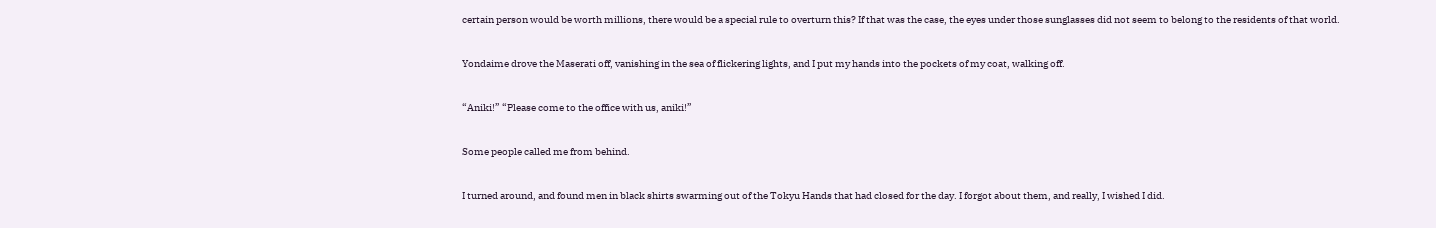certain person would be worth millions, there would be a special rule to overturn this? If that was the case, the eyes under those sunglasses did not seem to belong to the residents of that world.

Yondaime drove the Maserati off, vanishing in the sea of flickering lights, and I put my hands into the pockets of my coat, walking off.

“Aniki!” “Please come to the office with us, aniki!”

Some people called me from behind.

I turned around, and found men in black shirts swarming out of the Tokyu Hands that had closed for the day. I forgot about them, and really, I wished I did.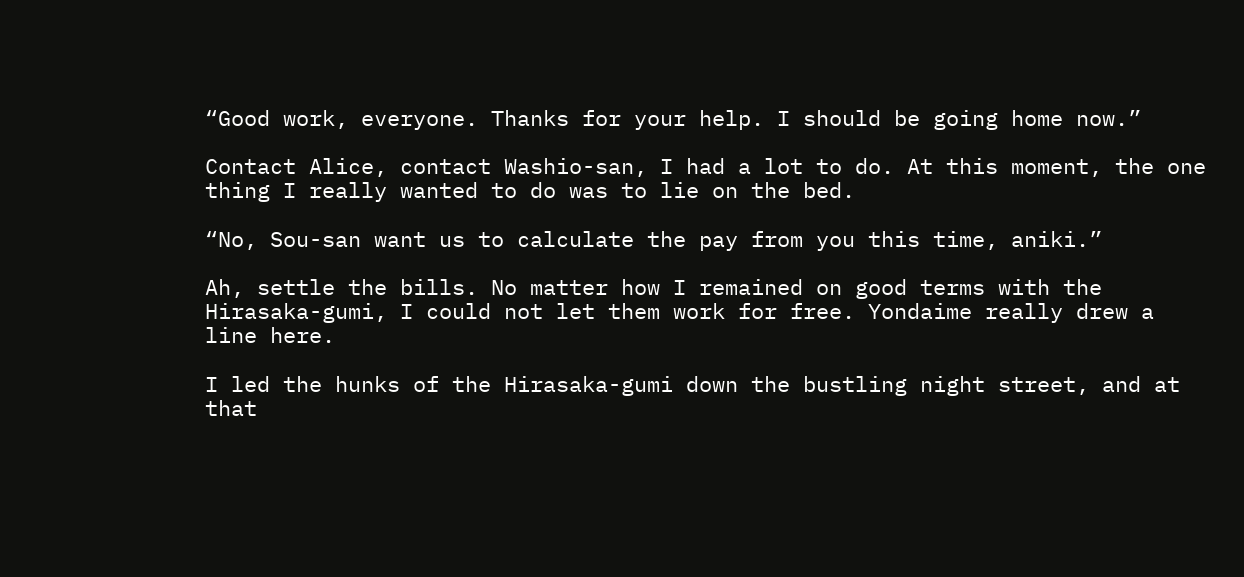“Good work, everyone. Thanks for your help. I should be going home now.”

Contact Alice, contact Washio-san, I had a lot to do. At this moment, the one thing I really wanted to do was to lie on the bed.

“No, Sou-san want us to calculate the pay from you this time, aniki.”

Ah, settle the bills. No matter how I remained on good terms with the Hirasaka-gumi, I could not let them work for free. Yondaime really drew a line here.

I led the hunks of the Hirasaka-gumi down the bustling night street, and at that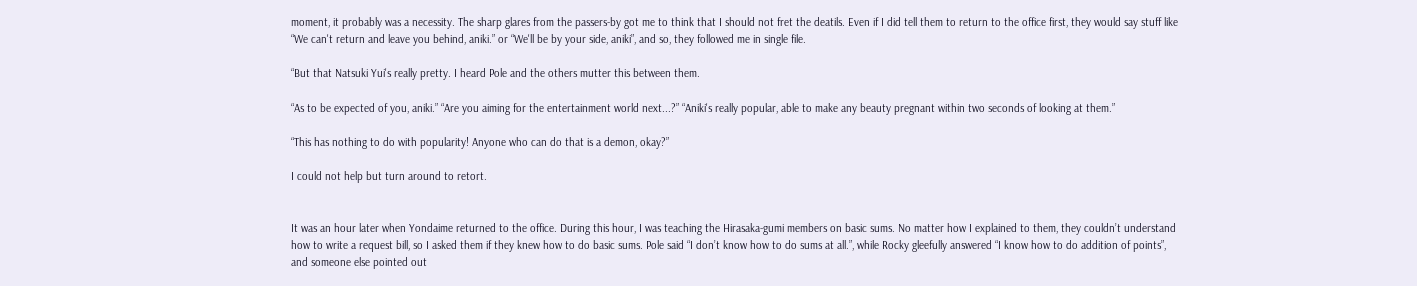moment, it probably was a necessity. The sharp glares from the passers-by got me to think that I should not fret the deatils. Even if I did tell them to return to the office first, they would say stuff like “We can't return and leave you behind, aniki.” or “We'll be by your side, aniki”, and so, they followed me in single file.

“But that Natsuki Yui's really pretty. I heard Pole and the others mutter this between them.

“As to be expected of you, aniki.” “Are you aiming for the entertainment world next...?” “Aniki's really popular, able to make any beauty pregnant within two seconds of looking at them.”

“This has nothing to do with popularity! Anyone who can do that is a demon, okay?”

I could not help but turn around to retort.


It was an hour later when Yondaime returned to the office. During this hour, I was teaching the Hirasaka-gumi members on basic sums. No matter how I explained to them, they couldn’t understand how to write a request bill, so I asked them if they knew how to do basic sums. Pole said “I don’t know how to do sums at all.”, while Rocky gleefully answered “I know how to do addition of points”, and someone else pointed out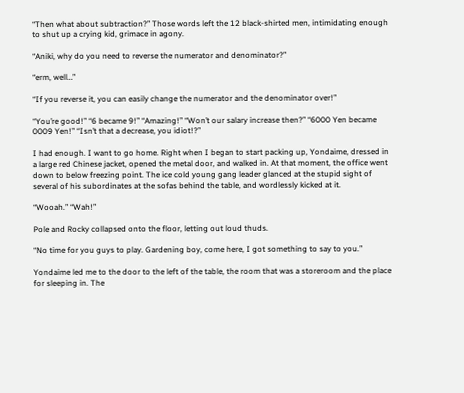“Then what about subtraction?” Those words left the 12 black-shirted men, intimidating enough to shut up a crying kid, grimace in agony.

“Aniki, why do you need to reverse the numerator and denominator?”

“erm, well…”

“If you reverse it, you can easily change the numerator and the denominator over!”

“You’re good!” “6 became 9!” “Amazing!” “Won’t our salary increase then?” “6000 Yen became 0009 Yen!” “Isn’t that a decrease, you idiot!?”

I had enough. I want to go home. Right when I began to start packing up, Yondaime, dressed in a large red Chinese jacket, opened the metal door, and walked in. At that moment, the office went down to below freezing point. The ice cold young gang leader glanced at the stupid sight of several of his subordinates at the sofas behind the table, and wordlessly kicked at it.

“Wooah.” “Wah!”

Pole and Rocky collapsed onto the floor, letting out loud thuds.

“No time for you guys to play. Gardening boy, come here, I got something to say to you.”

Yondaime led me to the door to the left of the table, the room that was a storeroom and the place for sleeping in. The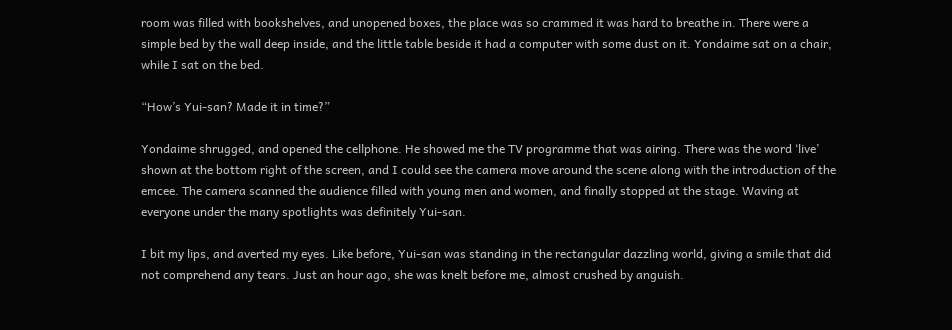room was filled with bookshelves, and unopened boxes, the place was so crammed it was hard to breathe in. There were a simple bed by the wall deep inside, and the little table beside it had a computer with some dust on it. Yondaime sat on a chair, while I sat on the bed.

“How’s Yui-san? Made it in time?”

Yondaime shrugged, and opened the cellphone. He showed me the TV programme that was airing. There was the word ‘live’ shown at the bottom right of the screen, and I could see the camera move around the scene along with the introduction of the emcee. The camera scanned the audience filled with young men and women, and finally stopped at the stage. Waving at everyone under the many spotlights was definitely Yui-san.

I bit my lips, and averted my eyes. Like before, Yui-san was standing in the rectangular dazzling world, giving a smile that did not comprehend any tears. Just an hour ago, she was knelt before me, almost crushed by anguish.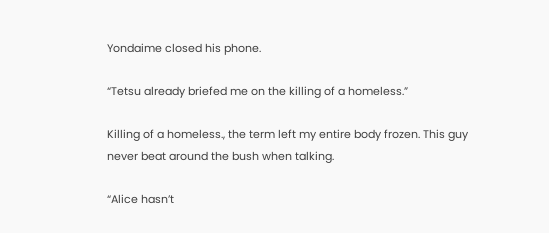Yondaime closed his phone.

“Tetsu already briefed me on the killing of a homeless.”

Killing of a homeless., the term left my entire body frozen. This guy never beat around the bush when talking.

“Alice hasn’t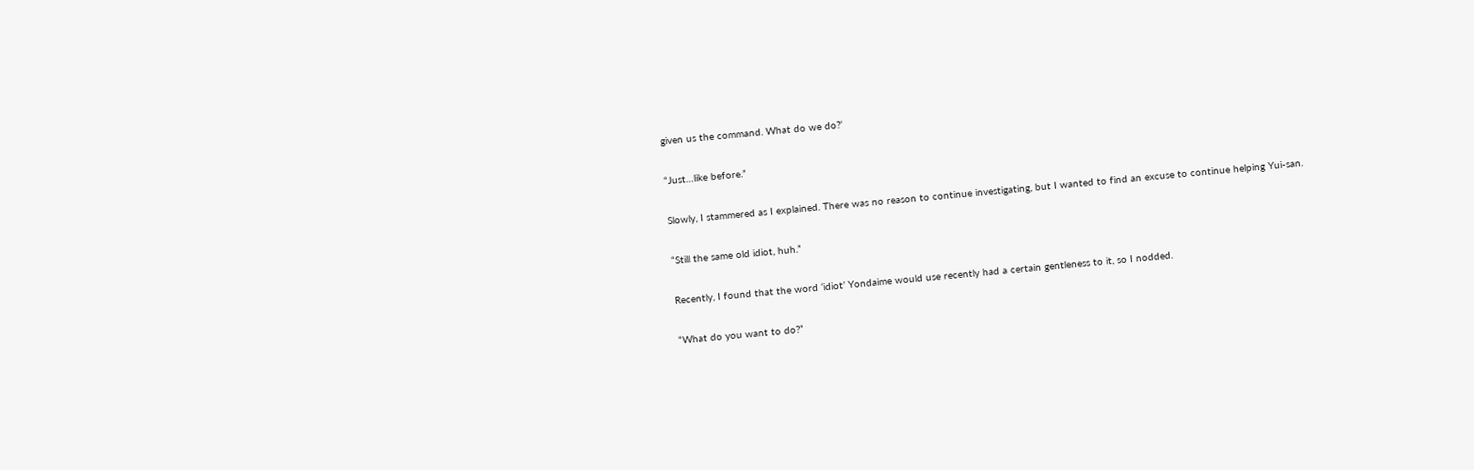given us the command. What do we do?’

“Just…like before.”

Slowly, I stammered as I explained. There was no reason to continue investigating, but I wanted to find an excuse to continue helping Yui-san.

“Still the same old idiot, huh.”

Recently, I found that the word ‘idiot’ Yondaime would use recently had a certain gentleness to it, so I nodded.

“What do you want to do?”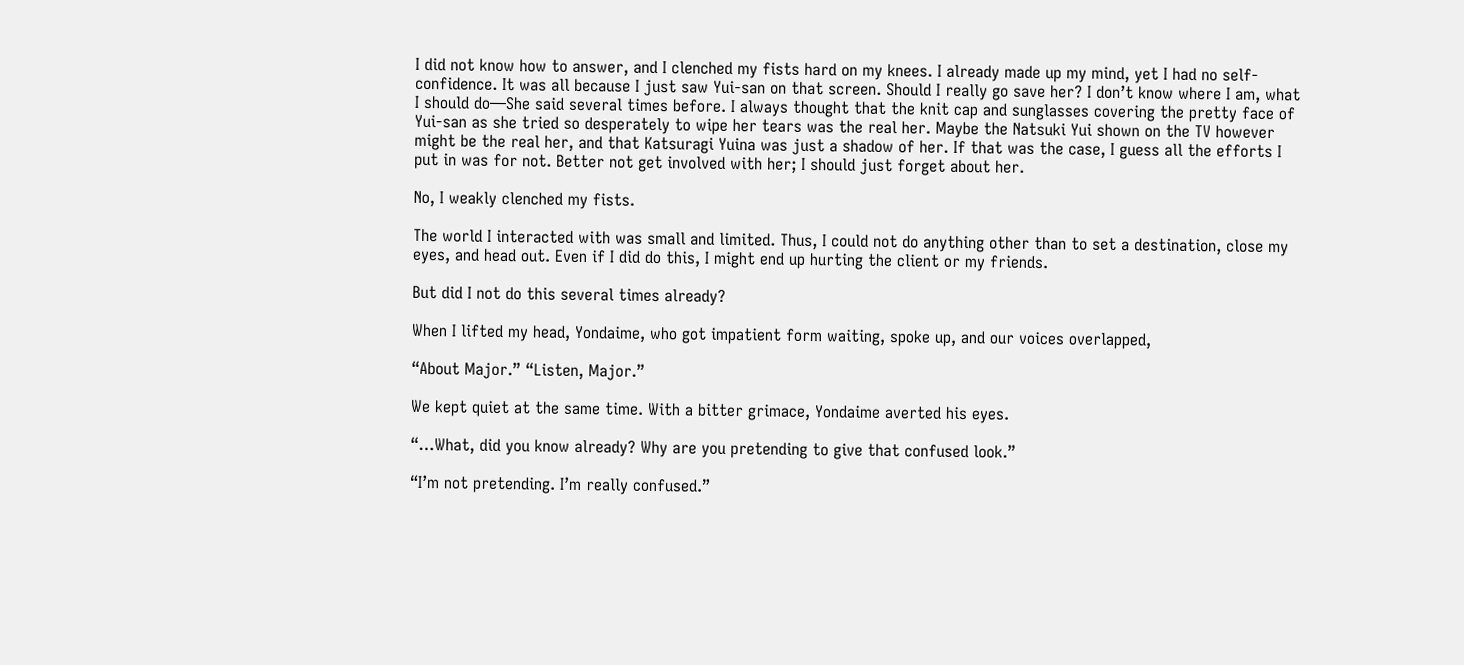I did not know how to answer, and I clenched my fists hard on my knees. I already made up my mind, yet I had no self-confidence. It was all because I just saw Yui-san on that screen. Should I really go save her? I don’t know where I am, what I should do—She said several times before. I always thought that the knit cap and sunglasses covering the pretty face of Yui-san as she tried so desperately to wipe her tears was the real her. Maybe the Natsuki Yui shown on the TV however might be the real her, and that Katsuragi Yuina was just a shadow of her. If that was the case, I guess all the efforts I put in was for not. Better not get involved with her; I should just forget about her.

No, I weakly clenched my fists.

The world I interacted with was small and limited. Thus, I could not do anything other than to set a destination, close my eyes, and head out. Even if I did do this, I might end up hurting the client or my friends.

But did I not do this several times already?

When I lifted my head, Yondaime, who got impatient form waiting, spoke up, and our voices overlapped,

“About Major.” “Listen, Major.”

We kept quiet at the same time. With a bitter grimace, Yondaime averted his eyes.

“…What, did you know already? Why are you pretending to give that confused look.”

“I’m not pretending. I’m really confused.”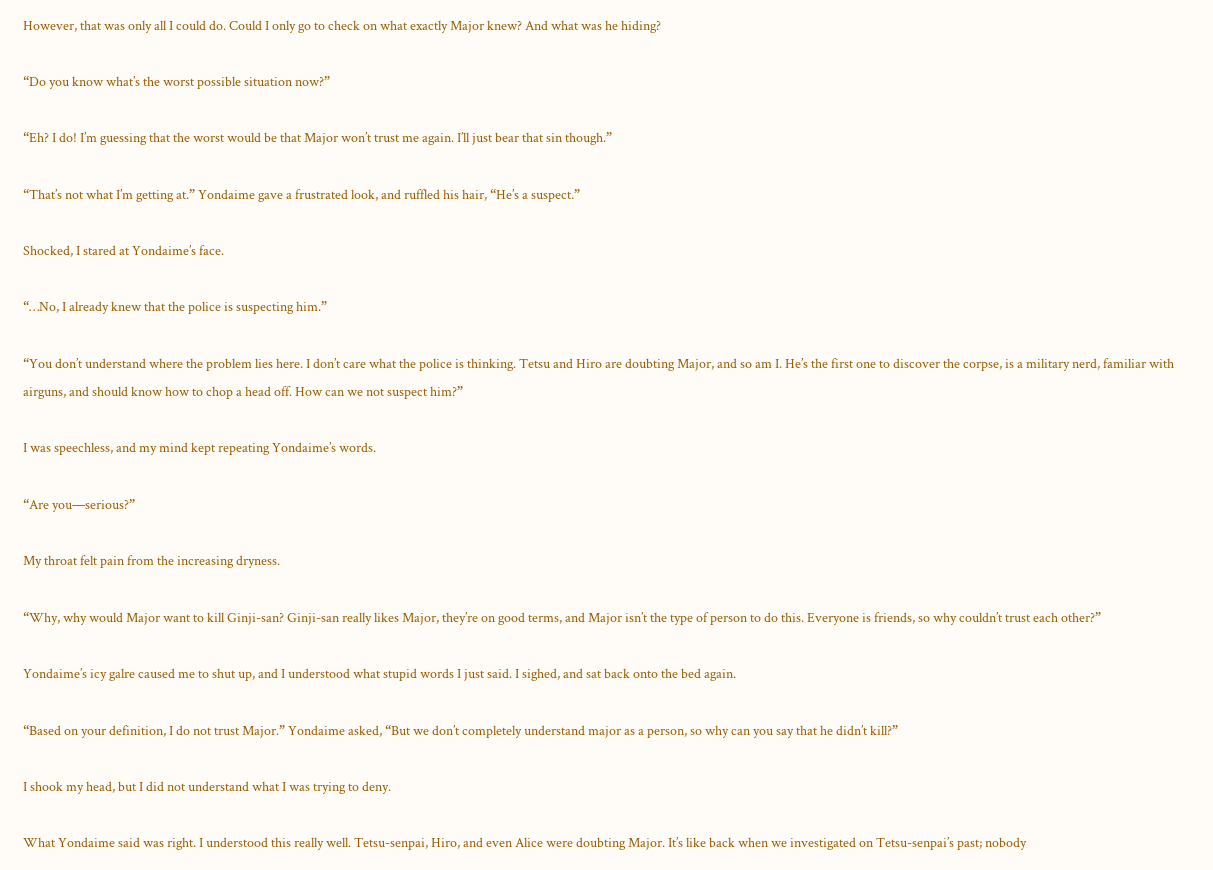However, that was only all I could do. Could I only go to check on what exactly Major knew? And what was he hiding?

“Do you know what’s the worst possible situation now?”

“Eh? I do! I’m guessing that the worst would be that Major won’t trust me again. I’ll just bear that sin though.”

“That’s not what I’m getting at.” Yondaime gave a frustrated look, and ruffled his hair, “He’s a suspect.”

Shocked, I stared at Yondaime’s face.

“…No, I already knew that the police is suspecting him.”

“You don’t understand where the problem lies here. I don’t care what the police is thinking. Tetsu and Hiro are doubting Major, and so am I. He’s the first one to discover the corpse, is a military nerd, familiar with airguns, and should know how to chop a head off. How can we not suspect him?”

I was speechless, and my mind kept repeating Yondaime’s words.

“Are you—serious?”

My throat felt pain from the increasing dryness.

“Why, why would Major want to kill Ginji-san? Ginji-san really likes Major, they’re on good terms, and Major isn’t the type of person to do this. Everyone is friends, so why couldn’t trust each other?”

Yondaime’s icy galre caused me to shut up, and I understood what stupid words I just said. I sighed, and sat back onto the bed again.

“Based on your definition, I do not trust Major.” Yondaime asked, “But we don’t completely understand major as a person, so why can you say that he didn’t kill?”

I shook my head, but I did not understand what I was trying to deny.

What Yondaime said was right. I understood this really well. Tetsu-senpai, Hiro, and even Alice were doubting Major. It’s like back when we investigated on Tetsu-senpai’s past; nobody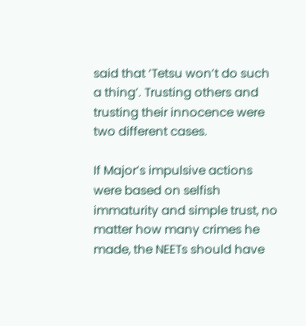said that ‘Tetsu won’t do such a thing’. Trusting others and trusting their innocence were two different cases.

If Major’s impulsive actions were based on selfish immaturity and simple trust, no matter how many crimes he made, the NEETs should have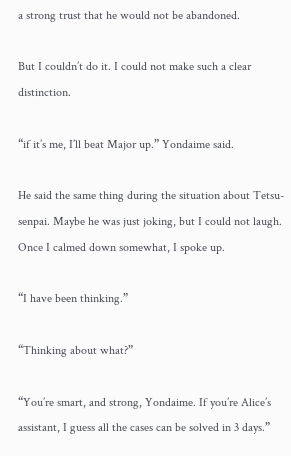a strong trust that he would not be abandoned.

But I couldn’t do it. I could not make such a clear distinction.

“if it’s me, I’ll beat Major up.” Yondaime said.

He said the same thing during the situation about Tetsu-senpai. Maybe he was just joking, but I could not laugh. Once I calmed down somewhat, I spoke up.

“I have been thinking.”

“Thinking about what?”

“You’re smart, and strong, Yondaime. If you’re Alice’s assistant, I guess all the cases can be solved in 3 days.”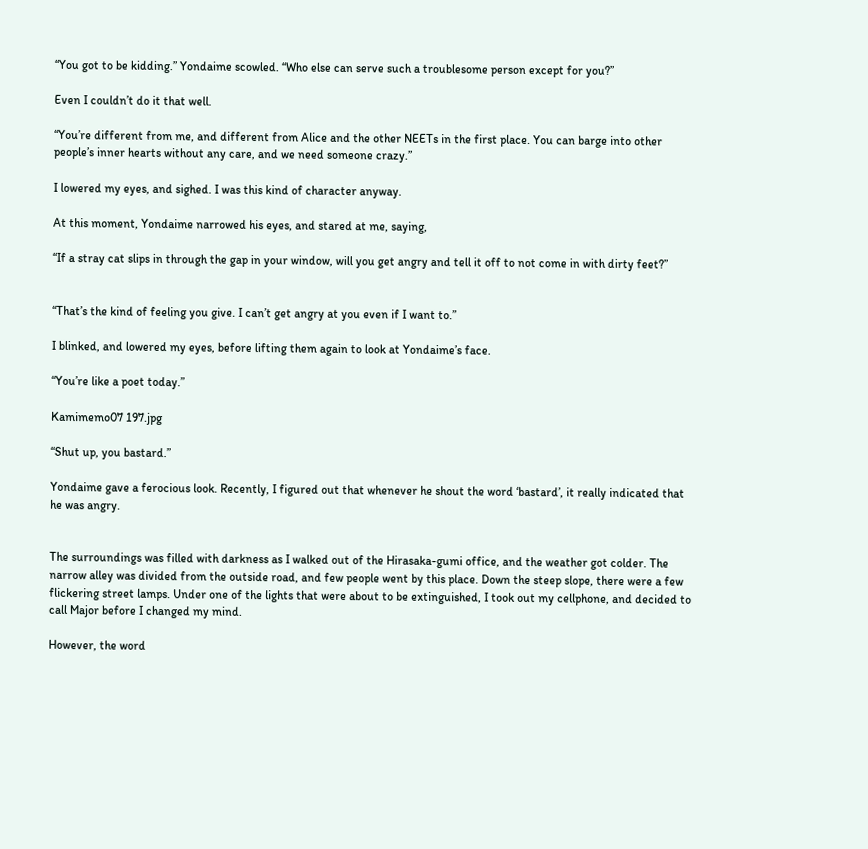“You got to be kidding.” Yondaime scowled. “Who else can serve such a troublesome person except for you?”

Even I couldn’t do it that well.

“You’re different from me, and different from Alice and the other NEETs in the first place. You can barge into other people’s inner hearts without any care, and we need someone crazy.”

I lowered my eyes, and sighed. I was this kind of character anyway.

At this moment, Yondaime narrowed his eyes, and stared at me, saying,

“If a stray cat slips in through the gap in your window, will you get angry and tell it off to not come in with dirty feet?”


“That’s the kind of feeling you give. I can’t get angry at you even if I want to.”

I blinked, and lowered my eyes, before lifting them again to look at Yondaime’s face.

“You’re like a poet today.”

Kamimemo07 197.jpg

“Shut up, you bastard.”

Yondaime gave a ferocious look. Recently, I figured out that whenever he shout the word ‘bastard’, it really indicated that he was angry.


The surroundings was filled with darkness as I walked out of the Hirasaka-gumi office, and the weather got colder. The narrow alley was divided from the outside road, and few people went by this place. Down the steep slope, there were a few flickering street lamps. Under one of the lights that were about to be extinguished, I took out my cellphone, and decided to call Major before I changed my mind.

However, the word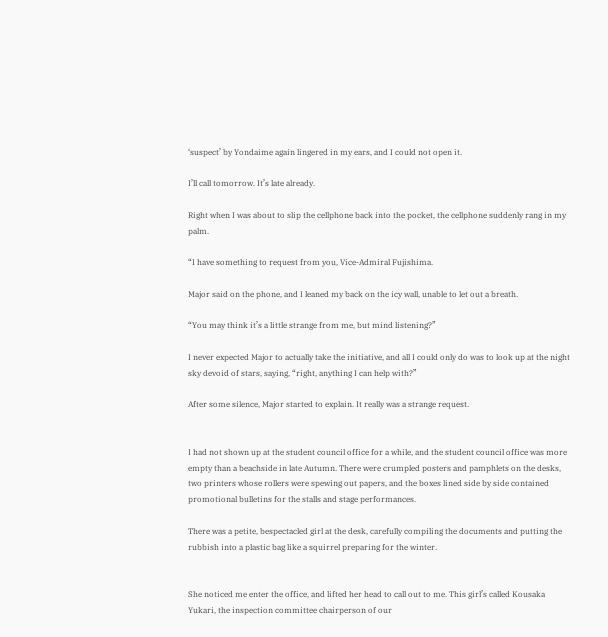‘suspect’ by Yondaime again lingered in my ears, and I could not open it.

I’ll call tomorrow. It’s late already.

Right when I was about to slip the cellphone back into the pocket, the cellphone suddenly rang in my palm.

“I have something to request from you, Vice-Admiral Fujishima.

Major said on the phone, and I leaned my back on the icy wall, unable to let out a breath.

“You may think it’s a little strange from me, but mind listening?”

I never expected Major to actually take the initiative, and all I could only do was to look up at the night sky devoid of stars, saying, “right, anything I can help with?”

After some silence, Major started to explain. It really was a strange request.


I had not shown up at the student council office for a while, and the student council office was more empty than a beachside in late Autumn. There were crumpled posters and pamphlets on the desks, two printers whose rollers were spewing out papers, and the boxes lined side by side contained promotional bulletins for the stalls and stage performances.

There was a petite, bespectacled girl at the desk, carefully compiling the documents and putting the rubbish into a plastic bag like a squirrel preparing for the winter.


She noticed me enter the office, and lifted her head to call out to me. This girl’s called Kousaka Yukari, the inspection committee chairperson of our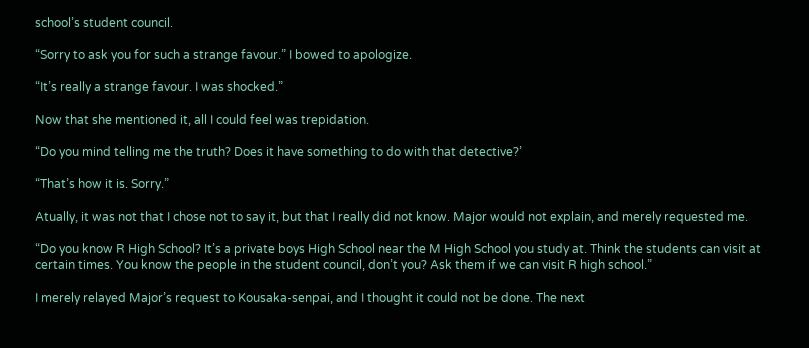school’s student council.

“Sorry to ask you for such a strange favour.” I bowed to apologize.

“It’s really a strange favour. I was shocked.”

Now that she mentioned it, all I could feel was trepidation.

“Do you mind telling me the truth? Does it have something to do with that detective?’

“That’s how it is. Sorry.”

Atually, it was not that I chose not to say it, but that I really did not know. Major would not explain, and merely requested me.

“Do you know R High School? It’s a private boys High School near the M High School you study at. Think the students can visit at certain times. You know the people in the student council, don’t you? Ask them if we can visit R high school.”

I merely relayed Major’s request to Kousaka-senpai, and I thought it could not be done. The next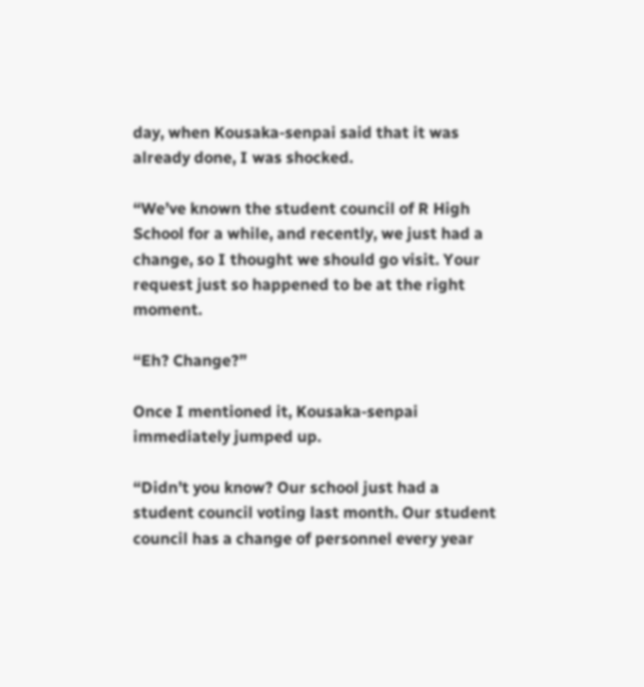day, when Kousaka-senpai said that it was already done, I was shocked.

“We’ve known the student council of R High School for a while, and recently, we just had a change, so I thought we should go visit. Your request just so happened to be at the right moment.

“Eh? Change?”

Once I mentioned it, Kousaka-senpai immediately jumped up.

“Didn’t you know? Our school just had a student council voting last month. Our student council has a change of personnel every year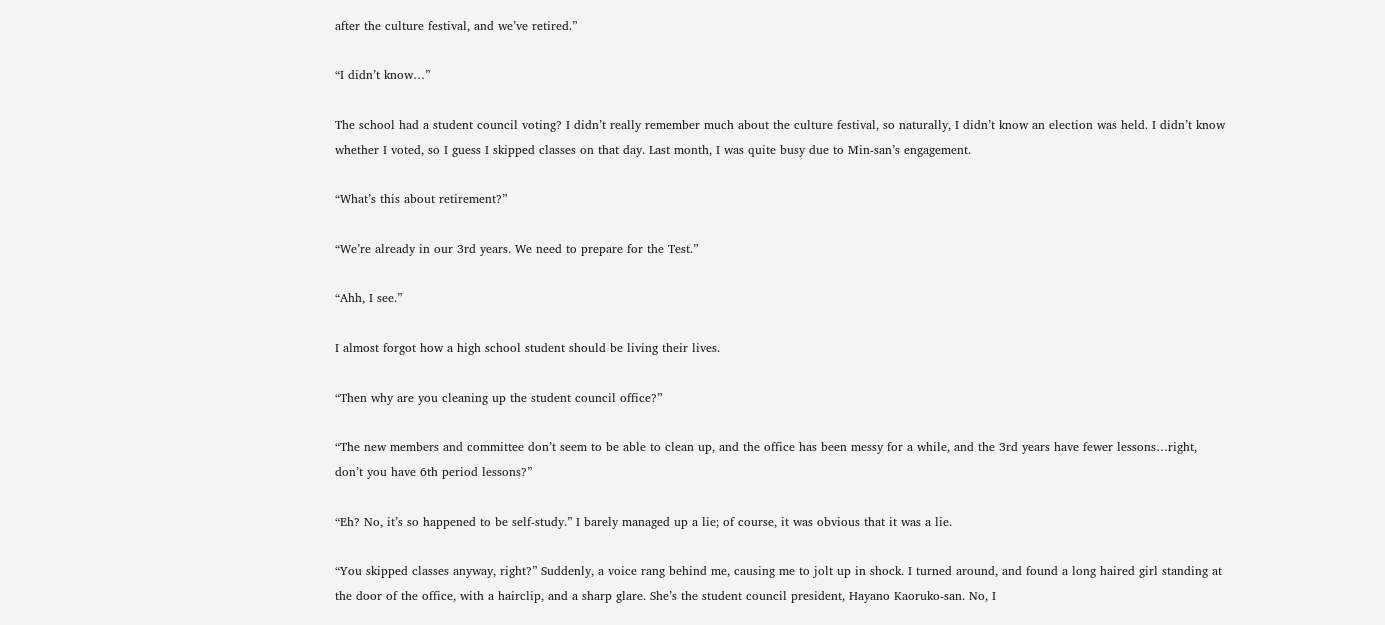after the culture festival, and we’ve retired.”

“I didn’t know…”

The school had a student council voting? I didn’t really remember much about the culture festival, so naturally, I didn’t know an election was held. I didn’t know whether I voted, so I guess I skipped classes on that day. Last month, I was quite busy due to Min-san’s engagement.

“What’s this about retirement?”

“We’re already in our 3rd years. We need to prepare for the Test.”

“Ahh, I see.”

I almost forgot how a high school student should be living their lives.

“Then why are you cleaning up the student council office?”

“The new members and committee don’t seem to be able to clean up, and the office has been messy for a while, and the 3rd years have fewer lessons…right, don’t you have 6th period lessons?”

“Eh? No, it’s so happened to be self-study.” I barely managed up a lie; of course, it was obvious that it was a lie.

“You skipped classes anyway, right?” Suddenly, a voice rang behind me, causing me to jolt up in shock. I turned around, and found a long haired girl standing at the door of the office, with a hairclip, and a sharp glare. She’s the student council president, Hayano Kaoruko-san. No, I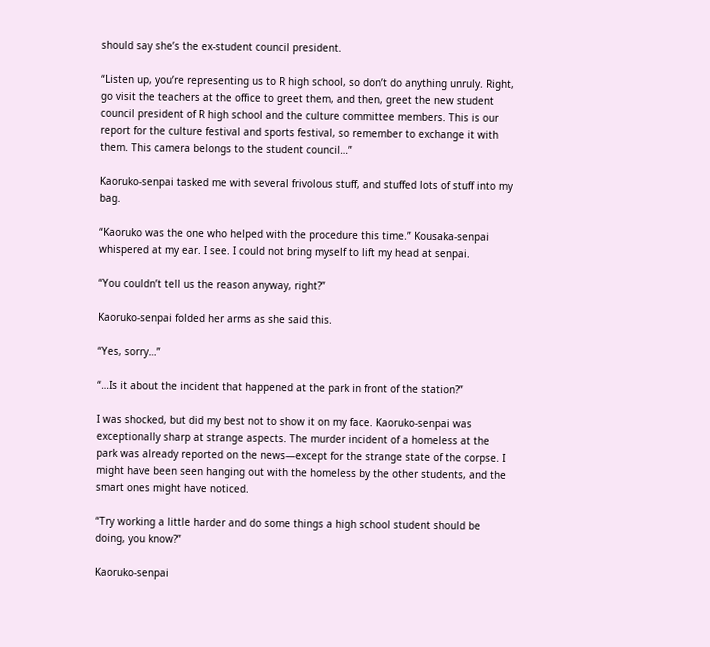should say she’s the ex-student council president.

“Listen up, you’re representing us to R high school, so don’t do anything unruly. Right, go visit the teachers at the office to greet them, and then, greet the new student council president of R high school and the culture committee members. This is our report for the culture festival and sports festival, so remember to exchange it with them. This camera belongs to the student council…”

Kaoruko-senpai tasked me with several frivolous stuff, and stuffed lots of stuff into my bag.

“Kaoruko was the one who helped with the procedure this time.” Kousaka-senpai whispered at my ear. I see. I could not bring myself to lift my head at senpai.

“You couldn’t tell us the reason anyway, right?”

Kaoruko-senpai folded her arms as she said this.

“Yes, sorry…”

“…Is it about the incident that happened at the park in front of the station?”

I was shocked, but did my best not to show it on my face. Kaoruko-senpai was exceptionally sharp at strange aspects. The murder incident of a homeless at the park was already reported on the news—except for the strange state of the corpse. I might have been seen hanging out with the homeless by the other students, and the smart ones might have noticed.

“Try working a little harder and do some things a high school student should be doing, you know?”

Kaoruko-senpai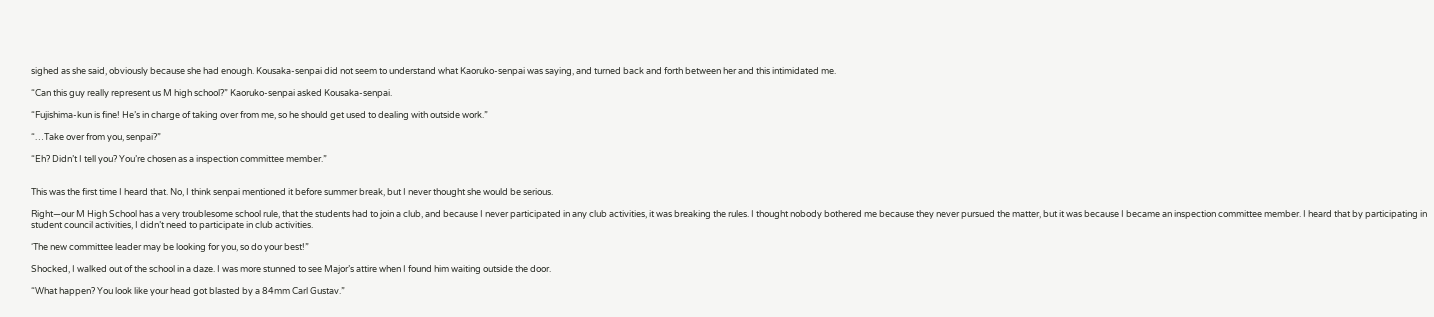sighed as she said, obviously because she had enough. Kousaka-senpai did not seem to understand what Kaoruko-senpai was saying, and turned back and forth between her and this intimidated me.

“Can this guy really represent us M high school?” Kaoruko-senpai asked Kousaka-senpai.

“Fujishima-kun is fine! He’s in charge of taking over from me, so he should get used to dealing with outside work.”

“…Take over from you, senpai?”

“Eh? Didn’t I tell you? You’re chosen as a inspection committee member.”


This was the first time I heard that. No, I think senpai mentioned it before summer break, but I never thought she would be serious.

Right—our M High School has a very troublesome school rule, that the students had to join a club, and because I never participated in any club activities, it was breaking the rules. I thought nobody bothered me because they never pursued the matter, but it was because I became an inspection committee member. I heard that by participating in student council activities, I didn’t need to participate in club activities.

‘The new committee leader may be looking for you, so do your best!”

Shocked, I walked out of the school in a daze. I was more stunned to see Major’s attire when I found him waiting outside the door.

“What happen? You look like your head got blasted by a 84mm Carl Gustav.”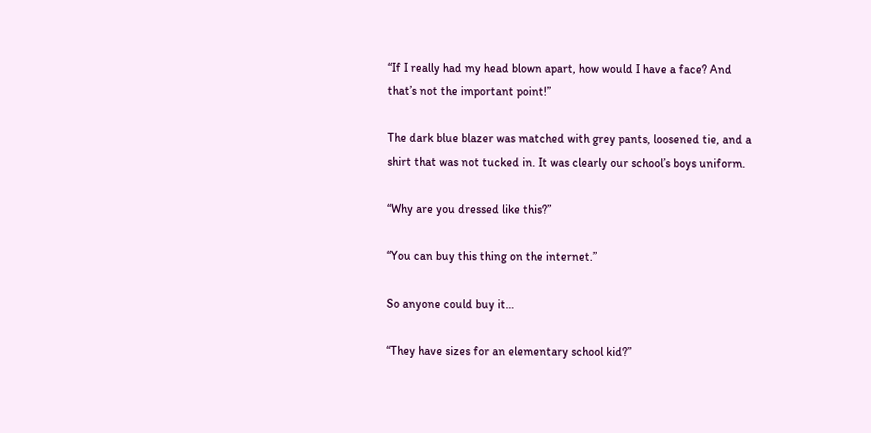“If I really had my head blown apart, how would I have a face? And that’s not the important point!”

The dark blue blazer was matched with grey pants, loosened tie, and a shirt that was not tucked in. It was clearly our school’s boys uniform.

“Why are you dressed like this?”

“You can buy this thing on the internet.”

So anyone could buy it…

“They have sizes for an elementary school kid?”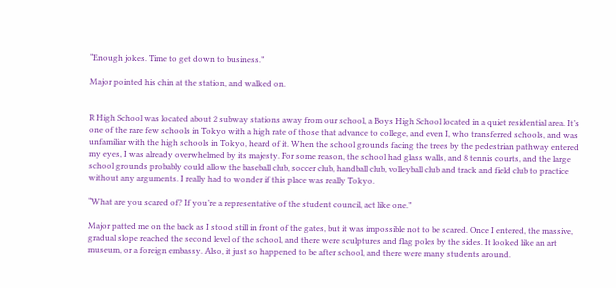“Enough jokes. Time to get down to business.”

Major pointed his chin at the station, and walked on.


R High School was located about 2 subway stations away from our school, a Boys High School located in a quiet residential area. It’s one of the rare few schools in Tokyo with a high rate of those that advance to college, and even I, who transferred schools, and was unfamiliar with the high schools in Tokyo, heard of it. When the school grounds facing the trees by the pedestrian pathway entered my eyes, I was already overwhelmed by its majesty. For some reason, the school had glass walls, and 8 tennis courts, and the large school grounds probably could allow the baseball club, soccer club, handball club, volleyball club and track and field club to practice without any arguments. I really had to wonder if this place was really Tokyo.

“What are you scared of? If you’re a representative of the student council, act like one.”

Major patted me on the back as I stood still in front of the gates, but it was impossible not to be scared. Once I entered, the massive, gradual slope reached the second level of the school, and there were sculptures and flag poles by the sides. It looked like an art museum, or a foreign embassy. Also, it just so happened to be after school, and there were many students around.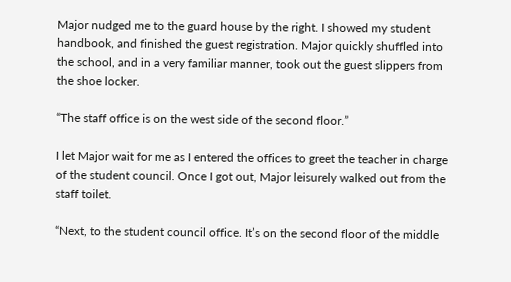Major nudged me to the guard house by the right. I showed my student handbook, and finished the guest registration. Major quickly shuffled into the school, and in a very familiar manner, took out the guest slippers from the shoe locker.

“The staff office is on the west side of the second floor.”

I let Major wait for me as I entered the offices to greet the teacher in charge of the student council. Once I got out, Major leisurely walked out from the staff toilet.

“Next, to the student council office. It’s on the second floor of the middle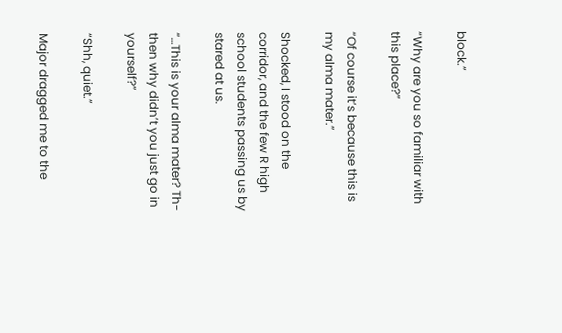block.”

“Why are you so familiar with this place?”

“Of course it’s because this is my alma mater.”

Shocked, I stood on the corridor, and the few R high school students passing us by stared at us.

“…This is your alma mater? Th-then why didn’t you just go in yourself?”

“Shh, quiet.”

Major dragged me to the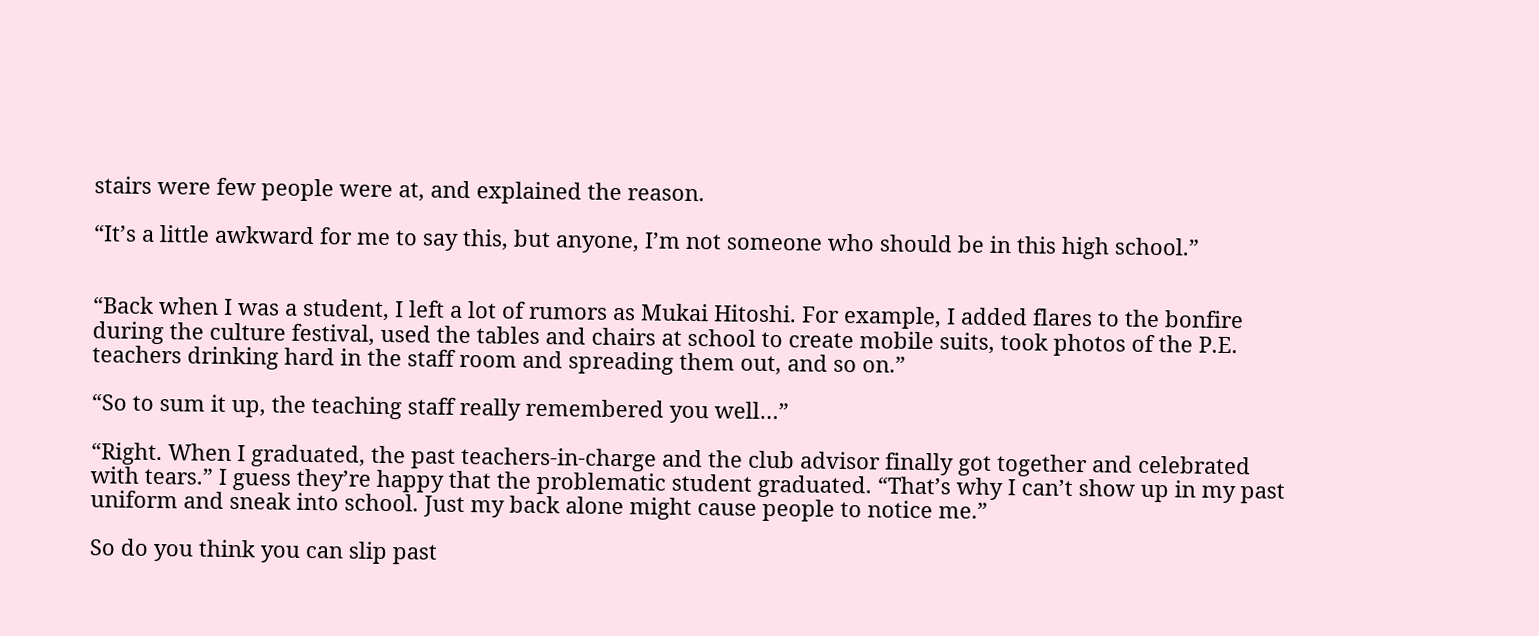stairs were few people were at, and explained the reason.

“It’s a little awkward for me to say this, but anyone, I’m not someone who should be in this high school.”


“Back when I was a student, I left a lot of rumors as Mukai Hitoshi. For example, I added flares to the bonfire during the culture festival, used the tables and chairs at school to create mobile suits, took photos of the P.E. teachers drinking hard in the staff room and spreading them out, and so on.”

“So to sum it up, the teaching staff really remembered you well…”

“Right. When I graduated, the past teachers-in-charge and the club advisor finally got together and celebrated with tears.” I guess they’re happy that the problematic student graduated. “That’s why I can’t show up in my past uniform and sneak into school. Just my back alone might cause people to notice me.”

So do you think you can slip past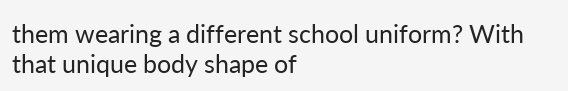them wearing a different school uniform? With that unique body shape of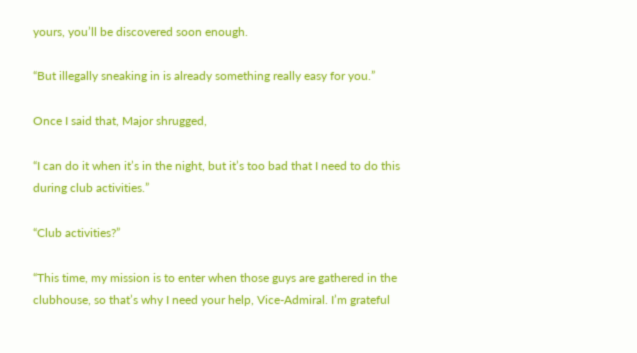yours, you’ll be discovered soon enough.

“But illegally sneaking in is already something really easy for you.”

Once I said that, Major shrugged,

“I can do it when it’s in the night, but it’s too bad that I need to do this during club activities.”

“Club activities?”

“This time, my mission is to enter when those guys are gathered in the clubhouse, so that’s why I need your help, Vice-Admiral. I’m grateful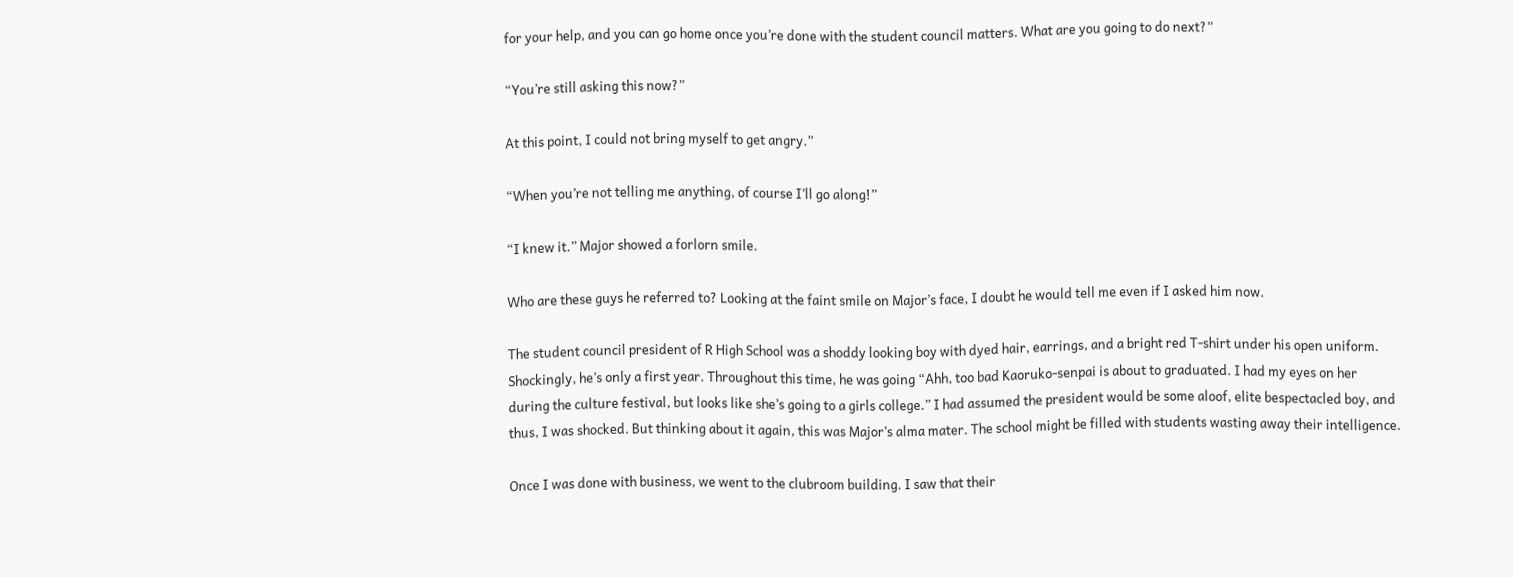for your help, and you can go home once you’re done with the student council matters. What are you going to do next?”

“You’re still asking this now?”

At this point, I could not bring myself to get angry.”

“When you’re not telling me anything, of course I’ll go along!”

“I knew it.” Major showed a forlorn smile.

Who are these guys he referred to? Looking at the faint smile on Major’s face, I doubt he would tell me even if I asked him now.

The student council president of R High School was a shoddy looking boy with dyed hair, earrings, and a bright red T-shirt under his open uniform. Shockingly, he’s only a first year. Throughout this time, he was going “Ahh, too bad Kaoruko-senpai is about to graduated. I had my eyes on her during the culture festival, but looks like she’s going to a girls college.” I had assumed the president would be some aloof, elite bespectacled boy, and thus, I was shocked. But thinking about it again, this was Major’s alma mater. The school might be filled with students wasting away their intelligence.

Once I was done with business, we went to the clubroom building. I saw that their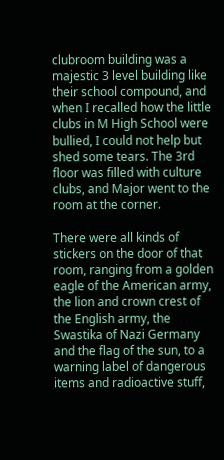clubroom building was a majestic 3 level building like their school compound, and when I recalled how the little clubs in M High School were bullied, I could not help but shed some tears. The 3rd floor was filled with culture clubs, and Major went to the room at the corner.

There were all kinds of stickers on the door of that room, ranging from a golden eagle of the American army, the lion and crown crest of the English army, the Swastika of Nazi Germany and the flag of the sun, to a warning label of dangerous items and radioactive stuff,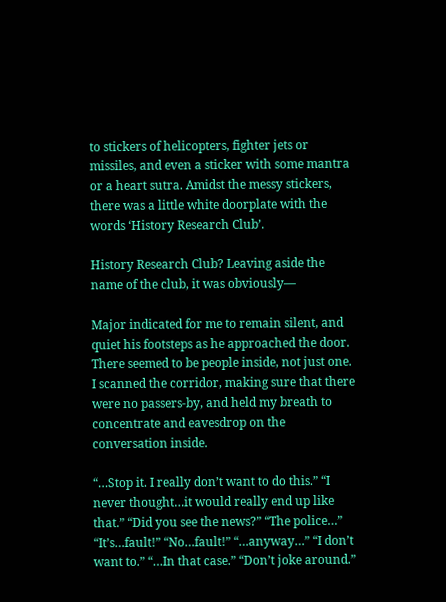to stickers of helicopters, fighter jets or missiles, and even a sticker with some mantra or a heart sutra. Amidst the messy stickers, there was a little white doorplate with the words ‘History Research Club’.

History Research Club? Leaving aside the name of the club, it was obviously—

Major indicated for me to remain silent, and quiet his footsteps as he approached the door. There seemed to be people inside, not just one. I scanned the corridor, making sure that there were no passers-by, and held my breath to concentrate and eavesdrop on the conversation inside.

“…Stop it. I really don’t want to do this.” “I never thought…it would really end up like that.” “Did you see the news?” “The police…” “It’s…fault!” “No…fault!” “…anyway…” “I don’t want to.” “…In that case.” “Don’t joke around.”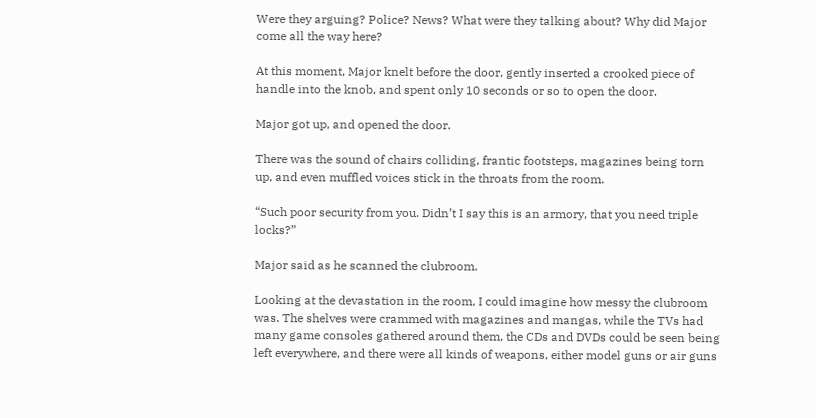Were they arguing? Police? News? What were they talking about? Why did Major come all the way here?

At this moment, Major knelt before the door, gently inserted a crooked piece of handle into the knob, and spent only 10 seconds or so to open the door.

Major got up, and opened the door.

There was the sound of chairs colliding, frantic footsteps, magazines being torn up, and even muffled voices stick in the throats from the room.

“Such poor security from you. Didn’t I say this is an armory, that you need triple locks?”

Major said as he scanned the clubroom.

Looking at the devastation in the room, I could imagine how messy the clubroom was. The shelves were crammed with magazines and mangas, while the TVs had many game consoles gathered around them, the CDs and DVDs could be seen being left everywhere, and there were all kinds of weapons, either model guns or air guns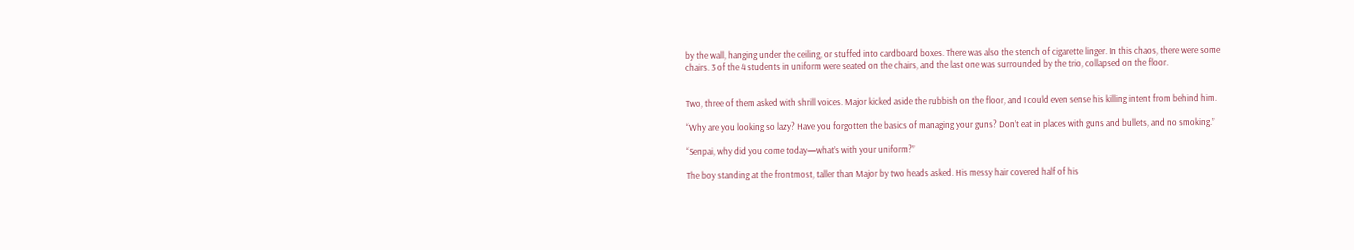by the wall, hanging under the ceiling, or stuffed into cardboard boxes. There was also the stench of cigarette linger. In this chaos, there were some chairs. 3 of the 4 students in uniform were seated on the chairs, and the last one was surrounded by the trio, collapsed on the floor.


Two, three of them asked with shrill voices. Major kicked aside the rubbish on the floor, and I could even sense his killing intent from behind him.

“Why are you looking so lazy? Have you forgotten the basics of managing your guns? Don’t eat in places with guns and bullets, and no smoking.”

“Senpai, why did you come today—what’s with your uniform?”

The boy standing at the frontmost, taller than Major by two heads asked. His messy hair covered half of his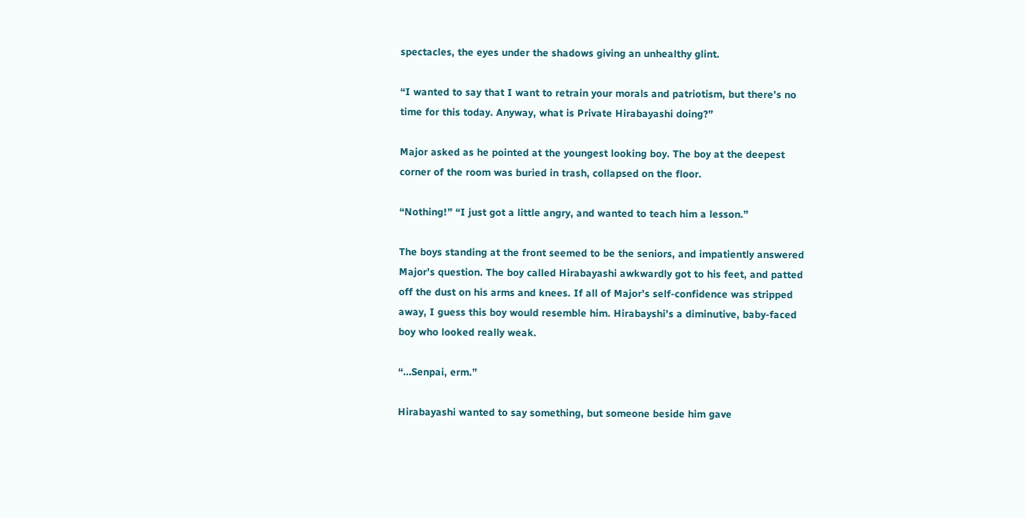spectacles, the eyes under the shadows giving an unhealthy glint.

“I wanted to say that I want to retrain your morals and patriotism, but there’s no time for this today. Anyway, what is Private Hirabayashi doing?”

Major asked as he pointed at the youngest looking boy. The boy at the deepest corner of the room was buried in trash, collapsed on the floor.

“Nothing!” “I just got a little angry, and wanted to teach him a lesson.”

The boys standing at the front seemed to be the seniors, and impatiently answered Major’s question. The boy called Hirabayashi awkwardly got to his feet, and patted off the dust on his arms and knees. If all of Major’s self-confidence was stripped away, I guess this boy would resemble him. Hirabayshi’s a diminutive, baby-faced boy who looked really weak.

“…Senpai, erm.”

Hirabayashi wanted to say something, but someone beside him gave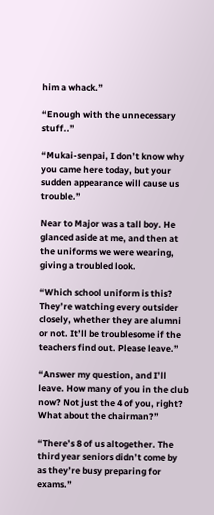him a whack.”

“Enough with the unnecessary stuff..”

“Mukai-senpai, I don’t know why you came here today, but your sudden appearance will cause us trouble.”

Near to Major was a tall boy. He glanced aside at me, and then at the uniforms we were wearing, giving a troubled look.

“Which school uniform is this? They’re watching every outsider closely, whether they are alumni or not. It’ll be troublesome if the teachers find out. Please leave.”

“Answer my question, and I’ll leave. How many of you in the club now? Not just the 4 of you, right? What about the chairman?”

“There’s 8 of us altogether. The third year seniors didn’t come by as they’re busy preparing for exams.”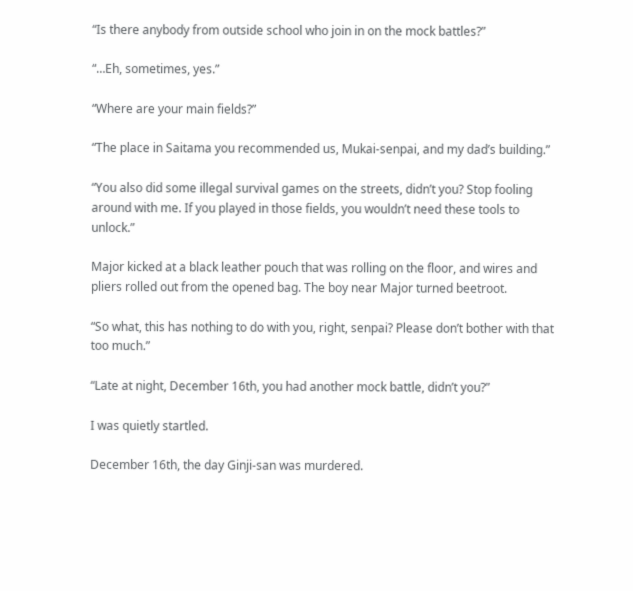“Is there anybody from outside school who join in on the mock battles?”

“…Eh, sometimes, yes.”

“Where are your main fields?”

“The place in Saitama you recommended us, Mukai-senpai, and my dad’s building.”

“You also did some illegal survival games on the streets, didn’t you? Stop fooling around with me. If you played in those fields, you wouldn’t need these tools to unlock.”

Major kicked at a black leather pouch that was rolling on the floor, and wires and pliers rolled out from the opened bag. The boy near Major turned beetroot.

“So what, this has nothing to do with you, right, senpai? Please don’t bother with that too much.”

“Late at night, December 16th, you had another mock battle, didn’t you?”

I was quietly startled.

December 16th, the day Ginji-san was murdered.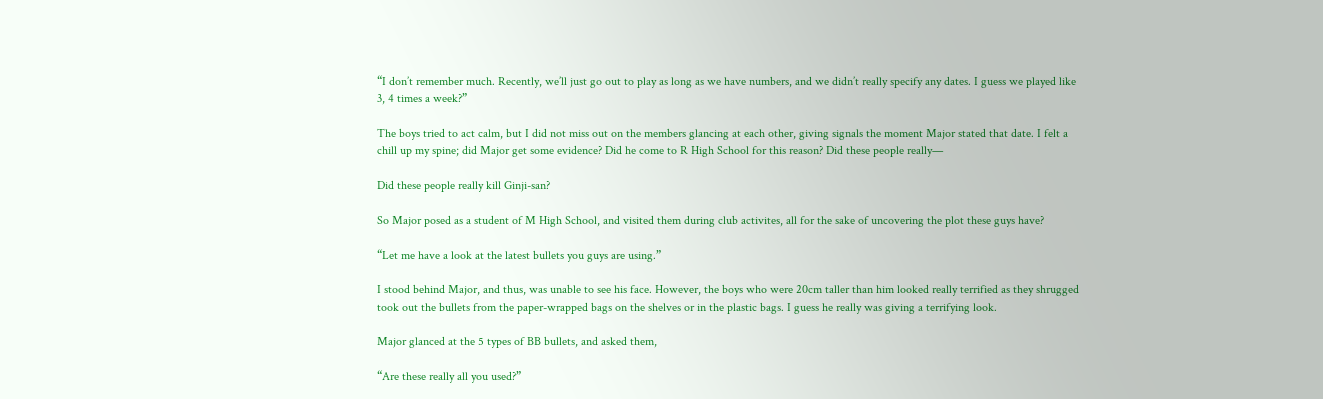“I don’t remember much. Recently, we’ll just go out to play as long as we have numbers, and we didn’t really specify any dates. I guess we played like 3, 4 times a week?”

The boys tried to act calm, but I did not miss out on the members glancing at each other, giving signals the moment Major stated that date. I felt a chill up my spine; did Major get some evidence? Did he come to R High School for this reason? Did these people really—

Did these people really kill Ginji-san?

So Major posed as a student of M High School, and visited them during club activites, all for the sake of uncovering the plot these guys have?

“Let me have a look at the latest bullets you guys are using.”

I stood behind Major, and thus, was unable to see his face. However, the boys who were 20cm taller than him looked really terrified as they shrugged took out the bullets from the paper-wrapped bags on the shelves or in the plastic bags. I guess he really was giving a terrifying look.

Major glanced at the 5 types of BB bullets, and asked them,

“Are these really all you used?”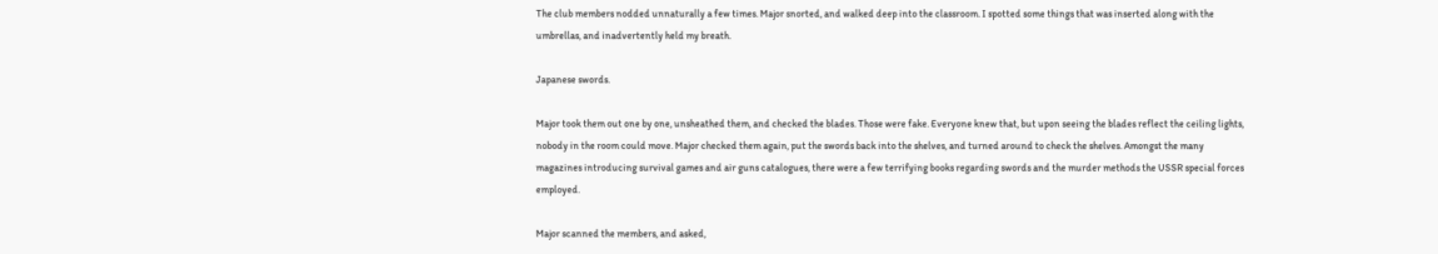The club members nodded unnaturally a few times. Major snorted, and walked deep into the classroom. I spotted some things that was inserted along with the umbrellas, and inadvertently held my breath.

Japanese swords.

Major took them out one by one, unsheathed them, and checked the blades. Those were fake. Everyone knew that, but upon seeing the blades reflect the ceiling lights, nobody in the room could move. Major checked them again, put the swords back into the shelves, and turned around to check the shelves. Amongst the many magazines introducing survival games and air guns catalogues, there were a few terrifying books regarding swords and the murder methods the USSR special forces employed.

Major scanned the members, and asked,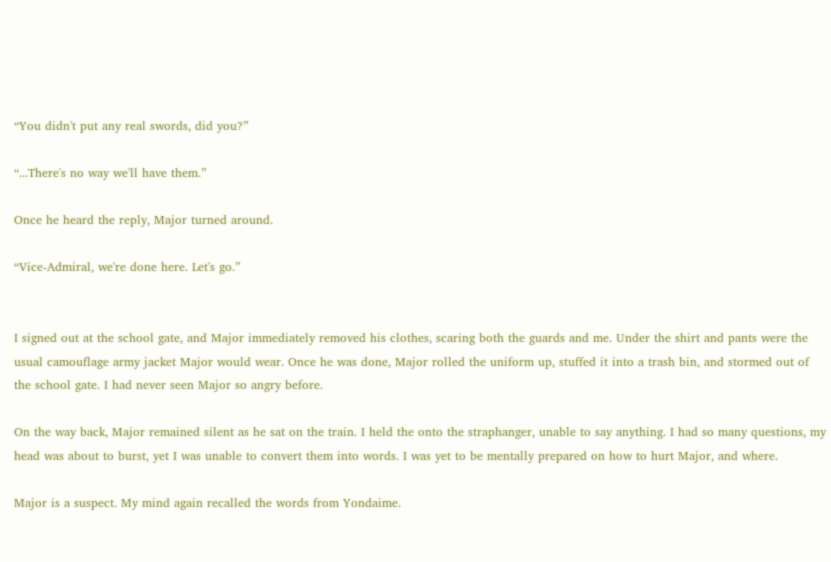“You didn't put any real swords, did you?”

“...There's no way we'll have them.”

Once he heard the reply, Major turned around.

“Vice-Admiral, we're done here. Let's go.”


I signed out at the school gate, and Major immediately removed his clothes, scaring both the guards and me. Under the shirt and pants were the usual camouflage army jacket Major would wear. Once he was done, Major rolled the uniform up, stuffed it into a trash bin, and stormed out of the school gate. I had never seen Major so angry before.

On the way back, Major remained silent as he sat on the train. I held the onto the straphanger, unable to say anything. I had so many questions, my head was about to burst, yet I was unable to convert them into words. I was yet to be mentally prepared on how to hurt Major, and where.

Major is a suspect. My mind again recalled the words from Yondaime.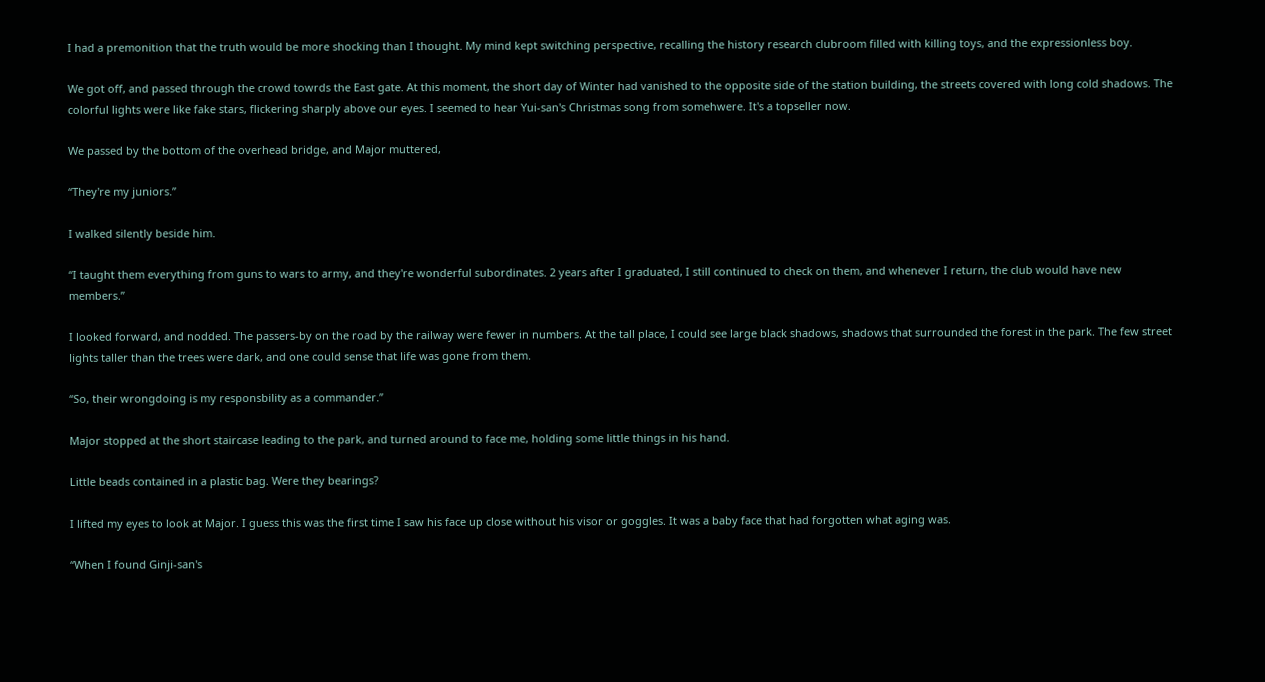I had a premonition that the truth would be more shocking than I thought. My mind kept switching perspective, recalling the history research clubroom filled with killing toys, and the expressionless boy.

We got off, and passed through the crowd towrds the East gate. At this moment, the short day of Winter had vanished to the opposite side of the station building, the streets covered with long cold shadows. The colorful lights were like fake stars, flickering sharply above our eyes. I seemed to hear Yui-san's Christmas song from somehwere. It's a topseller now.

We passed by the bottom of the overhead bridge, and Major muttered,

“They're my juniors.”

I walked silently beside him.

“I taught them everything from guns to wars to army, and they're wonderful subordinates. 2 years after I graduated, I still continued to check on them, and whenever I return, the club would have new members.”

I looked forward, and nodded. The passers-by on the road by the railway were fewer in numbers. At the tall place, I could see large black shadows, shadows that surrounded the forest in the park. The few street lights taller than the trees were dark, and one could sense that life was gone from them.

“So, their wrongdoing is my responsbility as a commander.”

Major stopped at the short staircase leading to the park, and turned around to face me, holding some little things in his hand.

Little beads contained in a plastic bag. Were they bearings?

I lifted my eyes to look at Major. I guess this was the first time I saw his face up close without his visor or goggles. It was a baby face that had forgotten what aging was.

“When I found Ginji-san's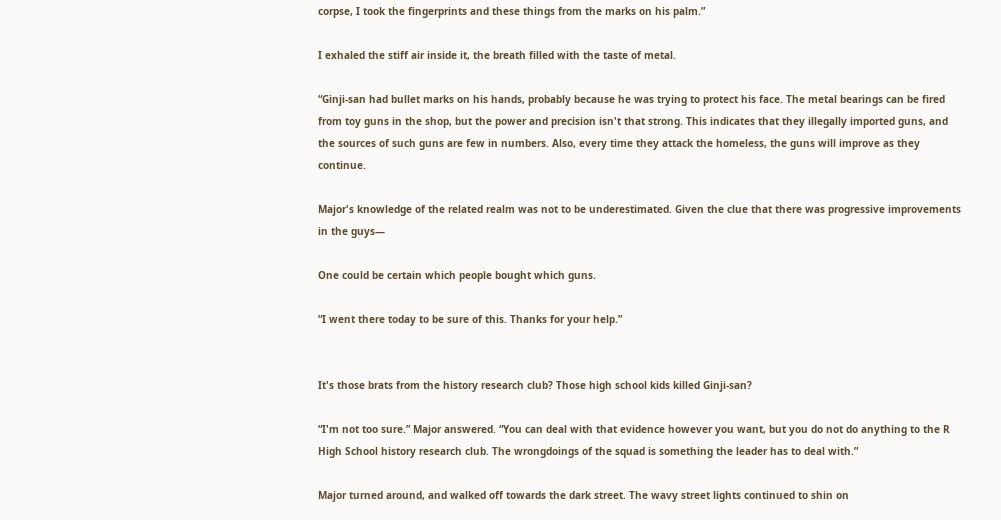corpse, I took the fingerprints and these things from the marks on his palm.”

I exhaled the stiff air inside it, the breath filled with the taste of metal.

“Ginji-san had bullet marks on his hands, probably because he was trying to protect his face. The metal bearings can be fired from toy guns in the shop, but the power and precision isn't that strong. This indicates that they illegally imported guns, and the sources of such guns are few in numbers. Also, every time they attack the homeless, the guns will improve as they continue.

Major's knowledge of the related realm was not to be underestimated. Given the clue that there was progressive improvements in the guys—

One could be certain which people bought which guns.

“I went there today to be sure of this. Thanks for your help.”


It's those brats from the history research club? Those high school kids killed Ginji-san?

“I'm not too sure.” Major answered. “You can deal with that evidence however you want, but you do not do anything to the R High School history research club. The wrongdoings of the squad is something the leader has to deal with.”

Major turned around, and walked off towards the dark street. The wavy street lights continued to shin on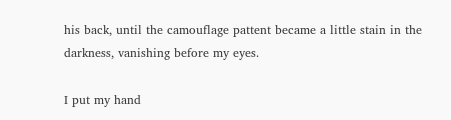his back, until the camouflage pattent became a little stain in the darkness, vanishing before my eyes.

I put my hand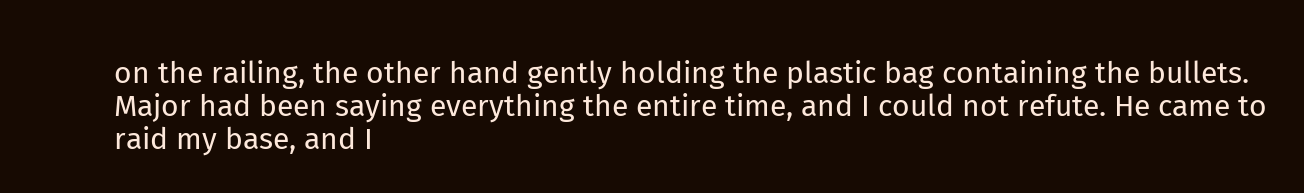on the railing, the other hand gently holding the plastic bag containing the bullets. Major had been saying everything the entire time, and I could not refute. He came to raid my base, and I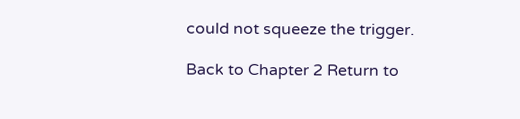could not squeeze the trigger.

Back to Chapter 2 Return to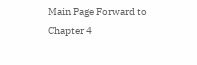Main Page Forward to Chapter 4